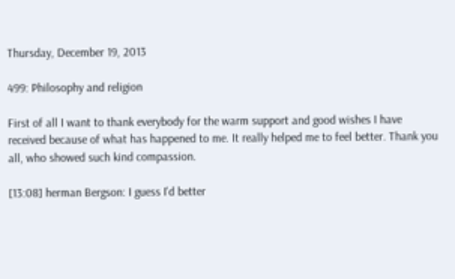Thursday, December 19, 2013

499: Philosophy and religion

First of all I want to thank everybody for the warm support and good wishes I have received because of what has happened to me. It really helped me to feel better. Thank you all, who showed such kind compassion.

[13:08] herman Bergson: I guess I'd better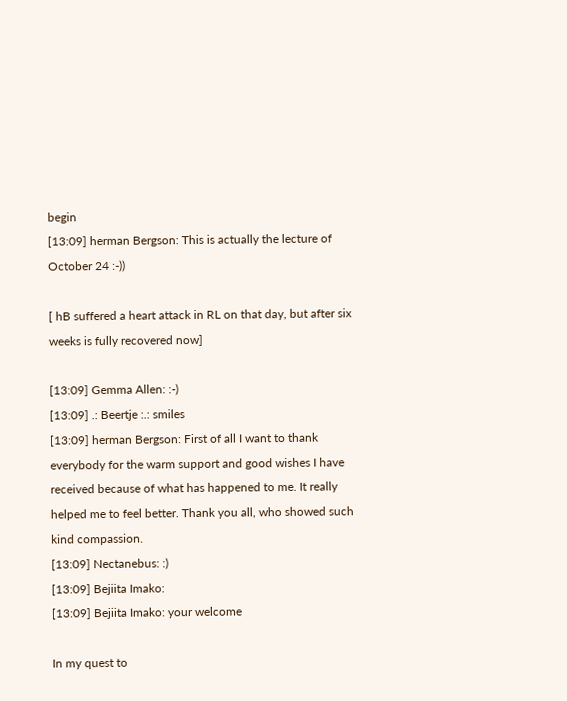begin
[13:09] herman Bergson: This is actually the lecture of October 24 :-))

[ hB suffered a heart attack in RL on that day, but after six weeks is fully recovered now]

[13:09] Gemma Allen: :-)
[13:09] .: Beertje :.: smiles
[13:09] herman Bergson: First of all I want to thank everybody for the warm support and good wishes I have received because of what has happened to me. It really helped me to feel better. Thank you all, who showed such kind compassion.
[13:09] Nectanebus: :)
[13:09] Bejiita Imako:
[13:09] Bejiita Imako: your welcome

In my quest to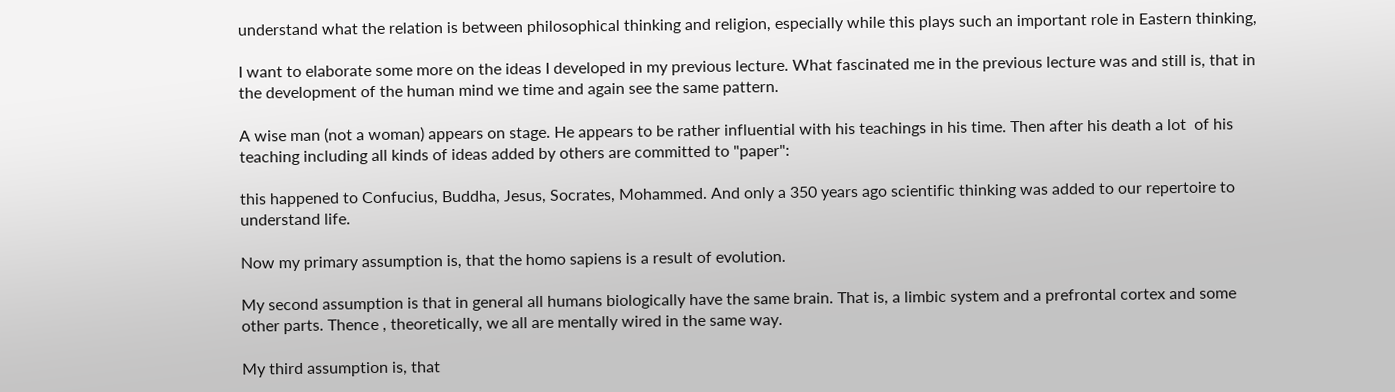understand what the relation is between philosophical thinking and religion, especially while this plays such an important role in Eastern thinking,

I want to elaborate some more on the ideas I developed in my previous lecture. What fascinated me in the previous lecture was and still is, that in the development of the human mind we time and again see the same pattern.

A wise man (not a woman) appears on stage. He appears to be rather influential with his teachings in his time. Then after his death a lot  of his teaching including all kinds of ideas added by others are committed to "paper":

this happened to Confucius, Buddha, Jesus, Socrates, Mohammed. And only a 350 years ago scientific thinking was added to our repertoire to understand life.

Now my primary assumption is, that the homo sapiens is a result of evolution.

My second assumption is that in general all humans biologically have the same brain. That is, a limbic system and a prefrontal cortex and some other parts. Thence , theoretically, we all are mentally wired in the same way.

My third assumption is, that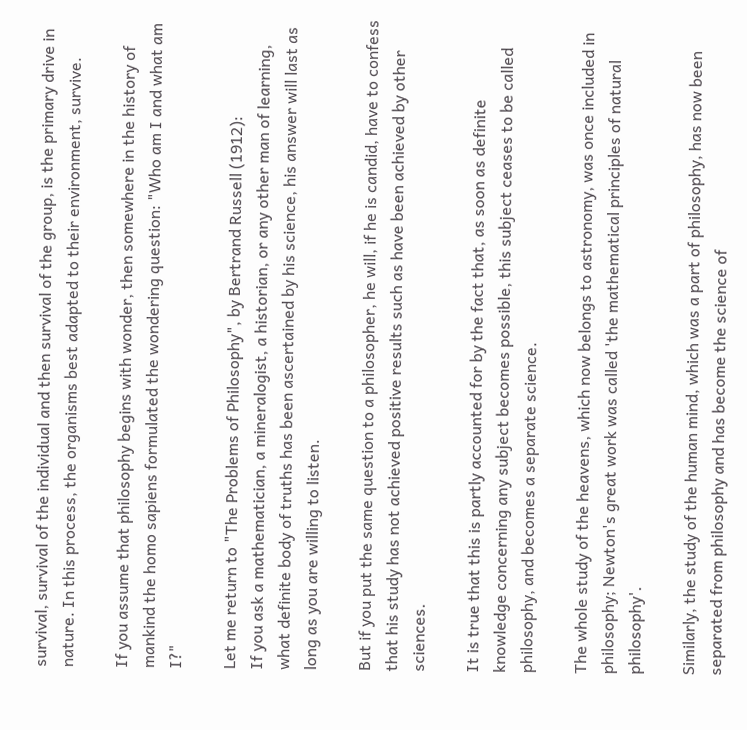survival, survival of the individual and then survival of the group, is the primary drive in nature. In this process, the organisms best adapted to their environment, survive.

If you assume that philosophy begins with wonder, then somewhere in the history of mankind the homo sapiens formulated the wondering question: "Who am I and what am I?"

Let me return to "The Problems of Philosophy", by Bertrand Russell (1912):
If you ask a mathematician, a mineralogist, a historian, or any other man of learning, what definite body of truths has been ascertained by his science, his answer will last as long as you are willing to listen.

But if you put the same question to a philosopher, he will, if he is candid, have to confess that his study has not achieved positive results such as have been achieved by other sciences.

It is true that this is partly accounted for by the fact that, as soon as definite knowledge concerning any subject becomes possible, this subject ceases to be called philosophy, and becomes a separate science.

The whole study of the heavens, which now belongs to astronomy, was once included in philosophy; Newton's great work was called 'the mathematical principles of natural philosophy'.

Similarly, the study of the human mind, which was a part of philosophy, has now been separated from philosophy and has become the science of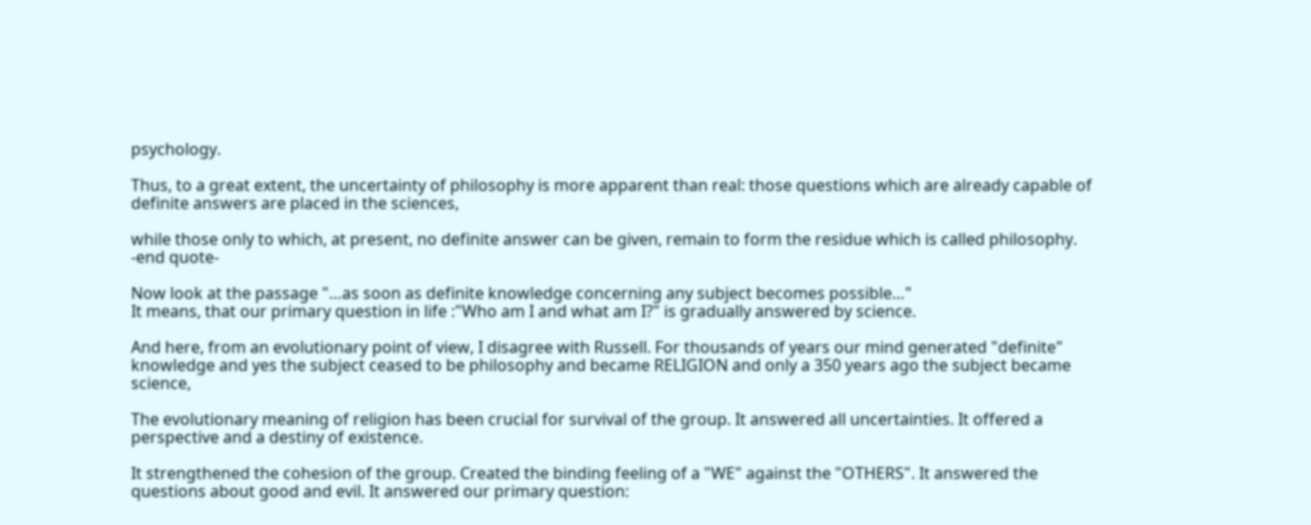psychology.

Thus, to a great extent, the uncertainty of philosophy is more apparent than real: those questions which are already capable of definite answers are placed in the sciences,

while those only to which, at present, no definite answer can be given, remain to form the residue which is called philosophy.
-end quote-

Now look at the passage "…as soon as definite knowledge concerning any subject becomes possible…"
It means, that our primary question in life :"Who am I and what am I?" is gradually answered by science.

And here, from an evolutionary point of view, I disagree with Russell. For thousands of years our mind generated "definite" knowledge and yes the subject ceased to be philosophy and became RELIGION and only a 350 years ago the subject became science,

The evolutionary meaning of religion has been crucial for survival of the group. It answered all uncertainties. It offered a perspective and a destiny of existence.

It strengthened the cohesion of the group. Created the binding feeling of a "WE" against the "OTHERS". It answered the questions about good and evil. It answered our primary question: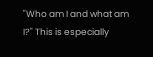"Who am I and what am I?" This is especially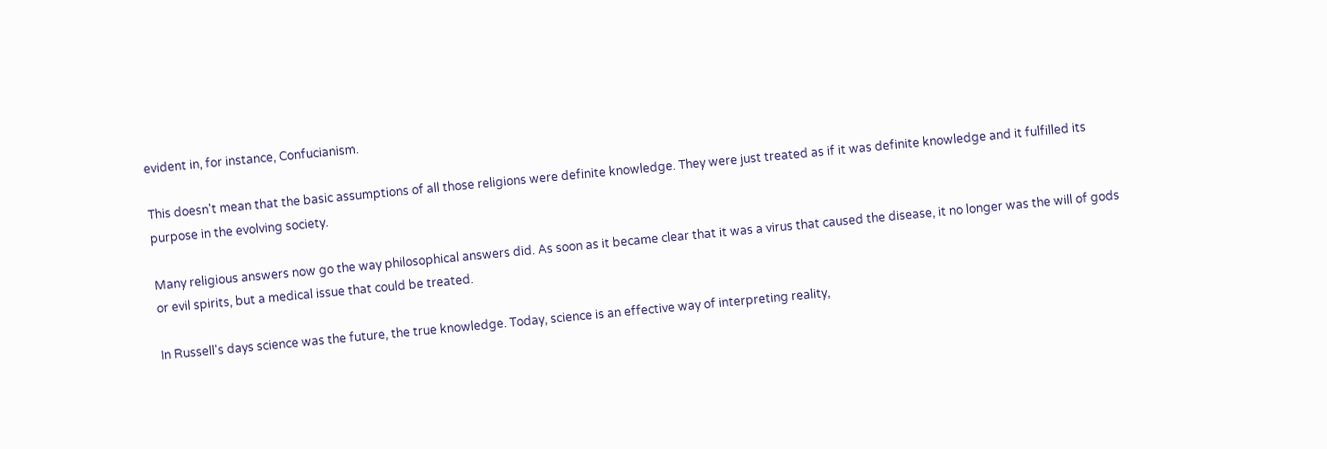evident in, for instance, Confucianism.

This doesn't mean that the basic assumptions of all those religions were definite knowledge. They were just treated as if it was definite knowledge and it fulfilled its purpose in the evolving society.

Many religious answers now go the way philosophical answers did. As soon as it became clear that it was a virus that caused the disease, it no longer was the will of gods or evil spirits, but a medical issue that could be treated.

In Russell's days science was the future, the true knowledge. Today, science is an effective way of interpreting reality,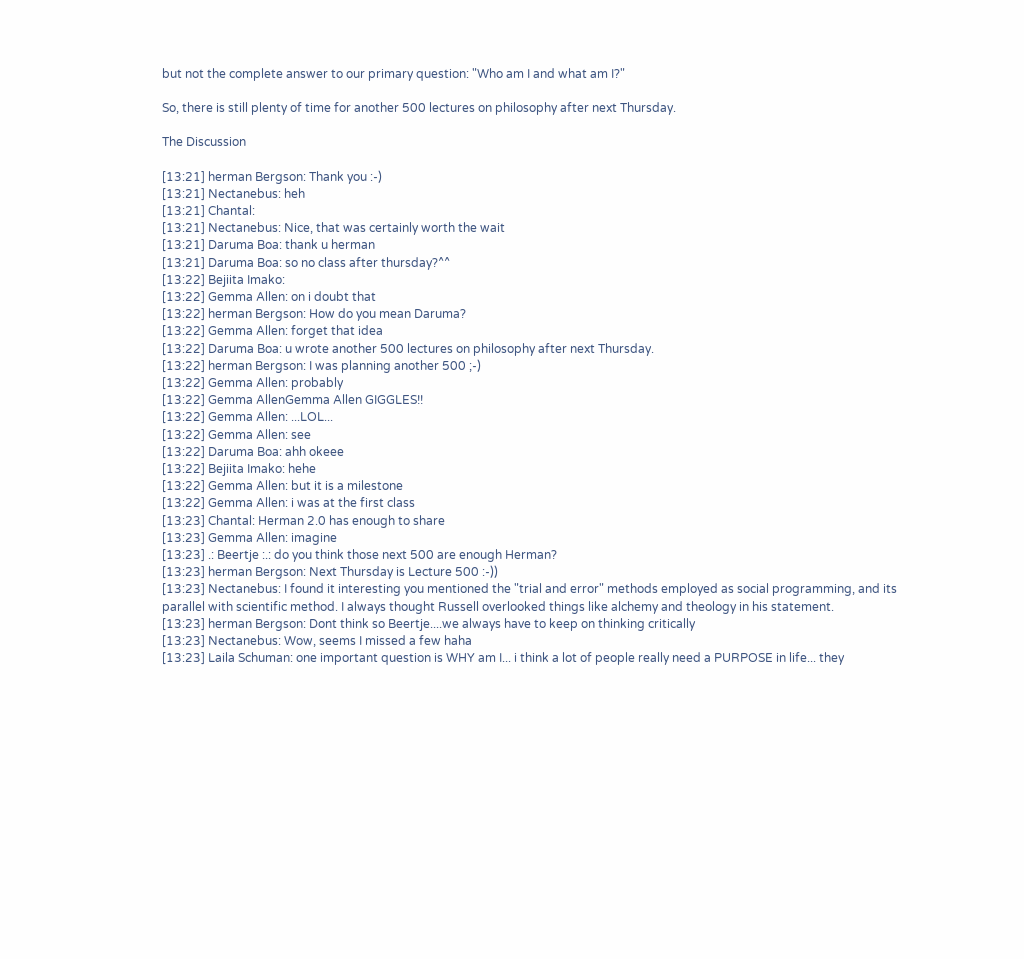but not the complete answer to our primary question: "Who am I and what am I?"

So, there is still plenty of time for another 500 lectures on philosophy after next Thursday.

The Discussion

[13:21] herman Bergson: Thank you :-)
[13:21] Nectanebus: heh
[13:21] Chantal:
[13:21] Nectanebus: Nice, that was certainly worth the wait
[13:21] Daruma Boa: thank u herman
[13:21] Daruma Boa: so no class after thursday?^^
[13:22] Bejiita Imako:
[13:22] Gemma Allen: on i doubt that
[13:22] herman Bergson: How do you mean Daruma?
[13:22] Gemma Allen: forget that idea
[13:22] Daruma Boa: u wrote another 500 lectures on philosophy after next Thursday.
[13:22] herman Bergson: I was planning another 500 ;-)
[13:22] Gemma Allen: probably
[13:22] Gemma AllenGemma Allen GIGGLES!!
[13:22] Gemma Allen: ...LOL...
[13:22] Gemma Allen: see
[13:22] Daruma Boa: ahh okeee
[13:22] Bejiita Imako: hehe
[13:22] Gemma Allen: but it is a milestone
[13:22] Gemma Allen: i was at the first class
[13:23] Chantal: Herman 2.0 has enough to share
[13:23] Gemma Allen: imagine
[13:23] .: Beertje :.: do you think those next 500 are enough Herman?
[13:23] herman Bergson: Next Thursday is Lecture 500 :-))
[13:23] Nectanebus: I found it interesting you mentioned the "trial and error" methods employed as social programming, and its parallel with scientific method. I always thought Russell overlooked things like alchemy and theology in his statement.
[13:23] herman Bergson: Dont think so Beertje....we always have to keep on thinking critically
[13:23] Nectanebus: Wow, seems I missed a few haha
[13:23] Laila Schuman: one important question is WHY am I... i think a lot of people really need a PURPOSE in life... they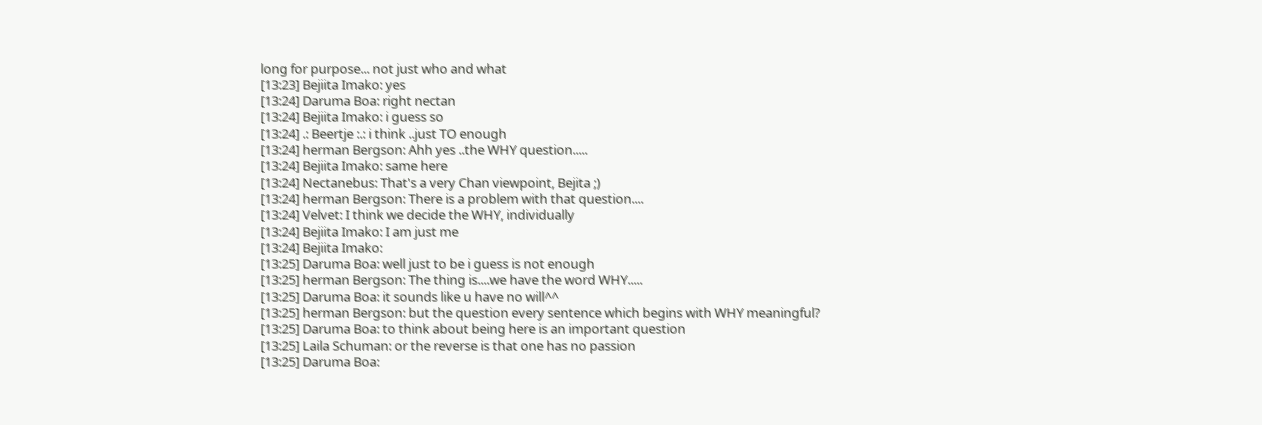long for purpose... not just who and what
[13:23] Bejiita Imako: yes
[13:24] Daruma Boa: right nectan
[13:24] Bejiita Imako: i guess so
[13:24] .: Beertje :.: i think ..just TO enough
[13:24] herman Bergson: Ahh yes ..the WHY question.....
[13:24] Bejiita Imako: same here
[13:24] Nectanebus: That's a very Chan viewpoint, Bejita ;)
[13:24] herman Bergson: There is a problem with that question....
[13:24] Velvet: I think we decide the WHY, individually
[13:24] Bejiita Imako: I am just me
[13:24] Bejiita Imako:
[13:25] Daruma Boa: well just to be i guess is not enough
[13:25] herman Bergson: The thing is....we have the word WHY.....
[13:25] Daruma Boa: it sounds like u have no will^^
[13:25] herman Bergson: but the question every sentence which begins with WHY meaningful?
[13:25] Daruma Boa: to think about being here is an important question
[13:25] Laila Schuman: or the reverse is that one has no passion
[13:25] Daruma Boa: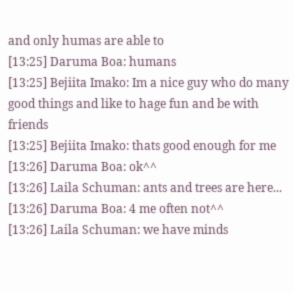and only humas are able to
[13:25] Daruma Boa: humans
[13:25] Bejiita Imako: Im a nice guy who do many good things and like to hage fun and be with friends
[13:25] Bejiita Imako: thats good enough for me
[13:26] Daruma Boa: ok^^
[13:26] Laila Schuman: ants and trees are here...
[13:26] Daruma Boa: 4 me often not^^
[13:26] Laila Schuman: we have minds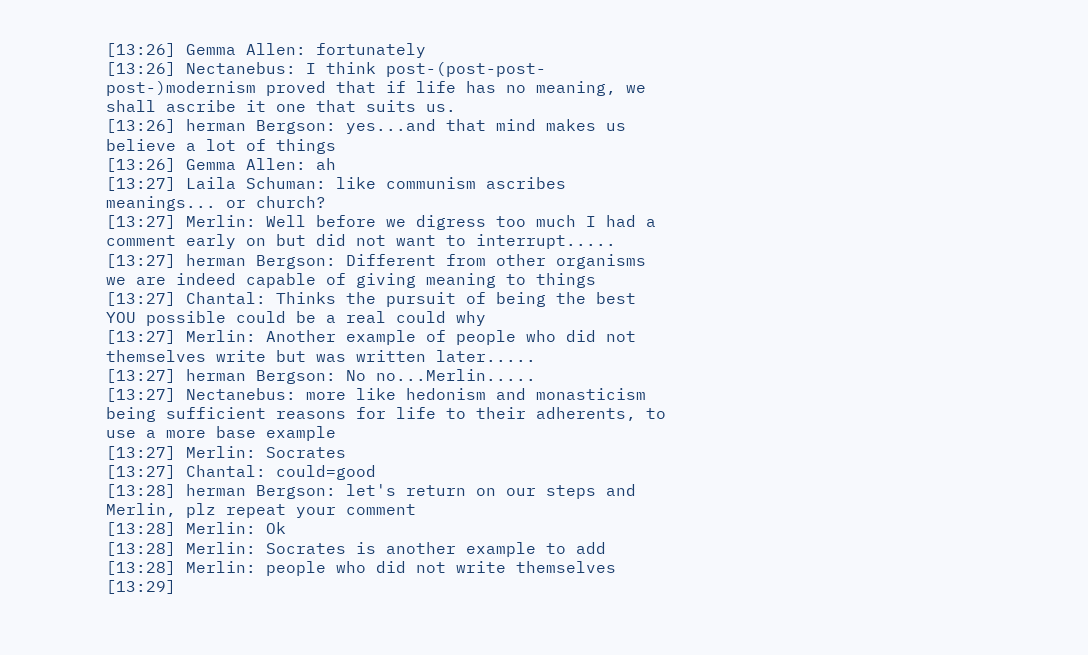[13:26] Gemma Allen: fortunately
[13:26] Nectanebus: I think post-(post-post-post-)modernism proved that if life has no meaning, we shall ascribe it one that suits us.
[13:26] herman Bergson: yes...and that mind makes us believe a lot of things
[13:26] Gemma Allen: ah
[13:27] Laila Schuman: like communism ascribes meanings... or church?
[13:27] Merlin: Well before we digress too much I had a comment early on but did not want to interrupt.....
[13:27] herman Bergson: Different from other organisms we are indeed capable of giving meaning to things
[13:27] Chantal: Thinks the pursuit of being the best YOU possible could be a real could why
[13:27] Merlin: Another example of people who did not themselves write but was written later.....
[13:27] herman Bergson: No no...Merlin.....
[13:27] Nectanebus: more like hedonism and monasticism being sufficient reasons for life to their adherents, to use a more base example
[13:27] Merlin: Socrates
[13:27] Chantal: could=good
[13:28] herman Bergson: let's return on our steps and Merlin, plz repeat your comment
[13:28] Merlin: Ok
[13:28] Merlin: Socrates is another example to add
[13:28] Merlin: people who did not write themselves
[13:29]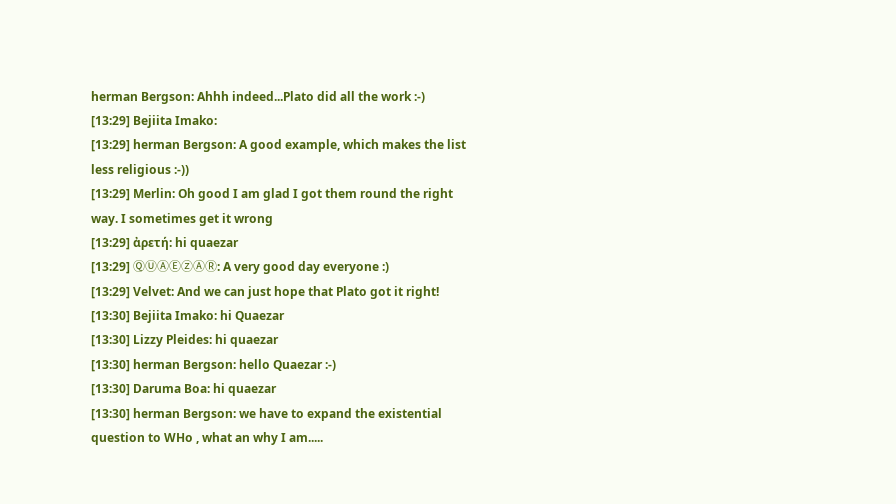herman Bergson: Ahhh indeed...Plato did all the work :-)
[13:29] Bejiita Imako:
[13:29] herman Bergson: A good example, which makes the list less religious :-))
[13:29] Merlin: Oh good I am glad I got them round the right way. I sometimes get it wrong
[13:29] ἀρετή: hi quaezar
[13:29] ⓆⓊⒶⒺⓏⒶⓇ: A very good day everyone :)
[13:29] Velvet: And we can just hope that Plato got it right!
[13:30] Bejiita Imako: hi Quaezar
[13:30] Lizzy Pleides: hi quaezar
[13:30] herman Bergson: hello Quaezar :-)
[13:30] Daruma Boa: hi quaezar
[13:30] herman Bergson: we have to expand the existential question to WHo , what an why I am.....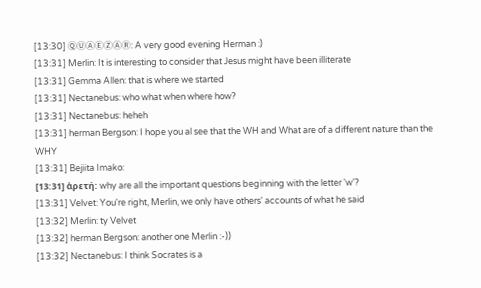[13:30] ⓆⓊⒶⒺⓏⒶⓇ: A very good evening Herman :)
[13:31] Merlin: It is interesting to consider that Jesus might have been illiterate
[13:31] Gemma Allen: that is where we started
[13:31] Nectanebus: who what when where how?
[13:31] Nectanebus: heheh
[13:31] herman Bergson: I hope you al see that the WH and What are of a different nature than the WHY
[13:31] Bejiita Imako:
[13:31] ἀρετή: why are all the important questions beginning with the letter 'w'?
[13:31] Velvet: You're right, Merlin, we only have others' accounts of what he said
[13:32] Merlin: ty Velvet
[13:32] herman Bergson: another one Merlin :-))
[13:32] Nectanebus: I think Socrates is a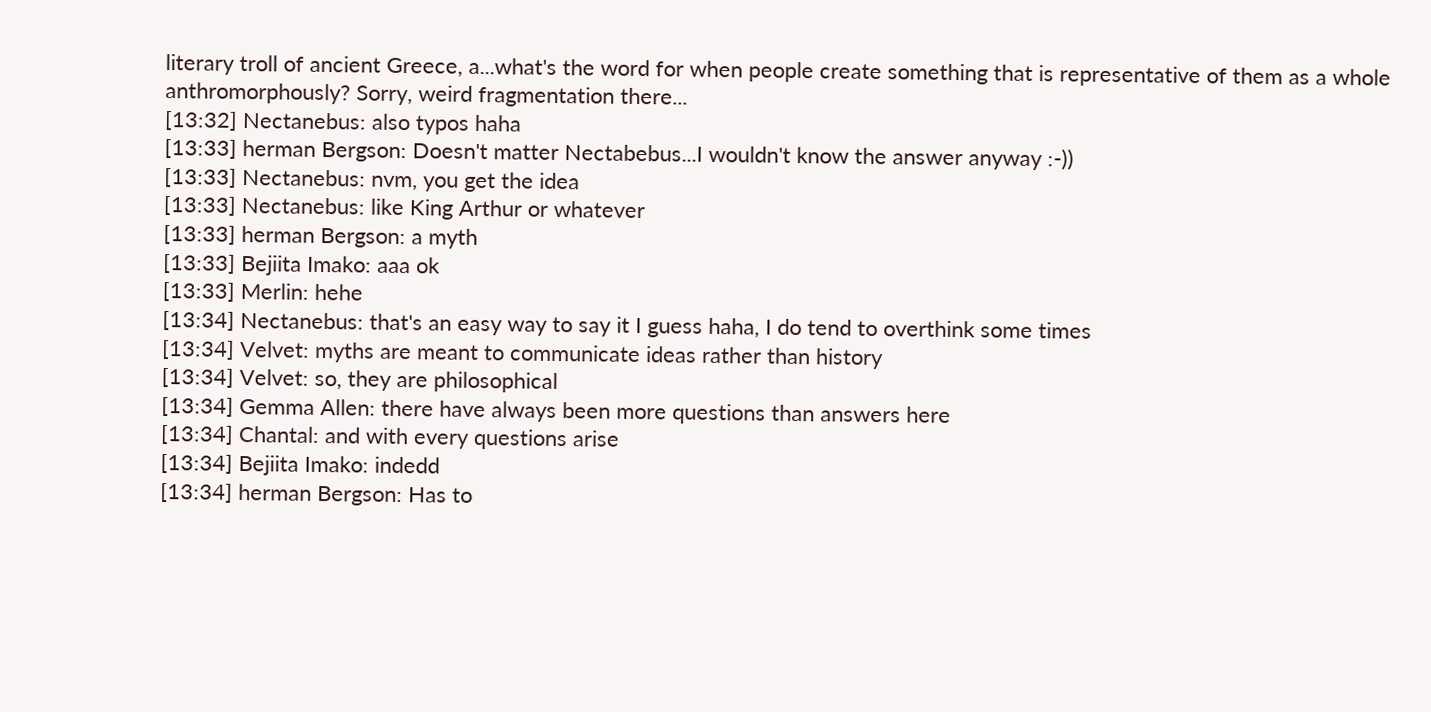literary troll of ancient Greece, a...what's the word for when people create something that is representative of them as a whole anthromorphously? Sorry, weird fragmentation there...
[13:32] Nectanebus: also typos haha
[13:33] herman Bergson: Doesn't matter Nectabebus...I wouldn't know the answer anyway :-))
[13:33] Nectanebus: nvm, you get the idea
[13:33] Nectanebus: like King Arthur or whatever
[13:33] herman Bergson: a myth
[13:33] Bejiita Imako: aaa ok
[13:33] Merlin: hehe
[13:34] Nectanebus: that's an easy way to say it I guess haha, I do tend to overthink some times
[13:34] Velvet: myths are meant to communicate ideas rather than history
[13:34] Velvet: so, they are philosophical
[13:34] Gemma Allen: there have always been more questions than answers here
[13:34] Chantal: and with every questions arise
[13:34] Bejiita Imako: indedd
[13:34] herman Bergson: Has to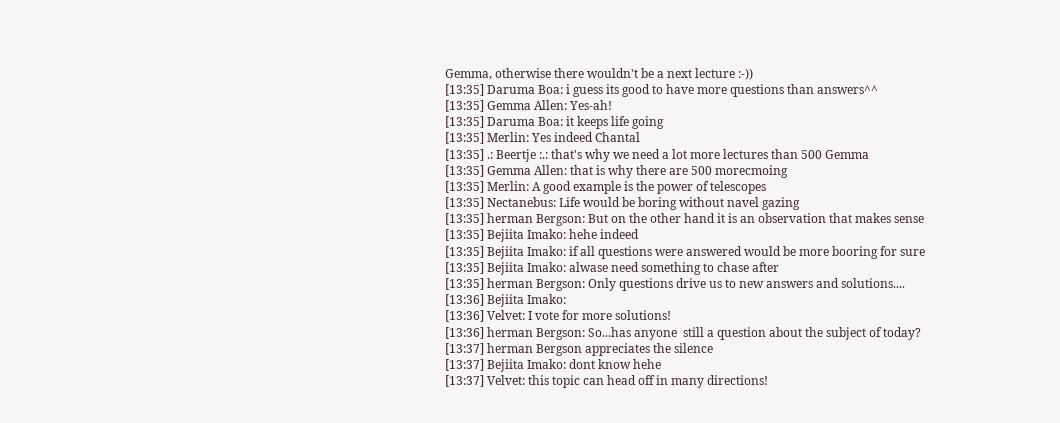Gemma, otherwise there wouldn't be a next lecture :-))
[13:35] Daruma Boa: i guess its good to have more questions than answers^^
[13:35] Gemma Allen: Yes-ah!
[13:35] Daruma Boa: it keeps life going
[13:35] Merlin: Yes indeed Chantal
[13:35] .: Beertje :.: that's why we need a lot more lectures than 500 Gemma
[13:35] Gemma Allen: that is why there are 500 morecmoing
[13:35] Merlin: A good example is the power of telescopes
[13:35] Nectanebus: Life would be boring without navel gazing
[13:35] herman Bergson: But on the other hand it is an observation that makes sense
[13:35] Bejiita Imako: hehe indeed
[13:35] Bejiita Imako: if all questions were answered would be more booring for sure
[13:35] Bejiita Imako: alwase need something to chase after
[13:35] herman Bergson: Only questions drive us to new answers and solutions....
[13:36] Bejiita Imako:
[13:36] Velvet: I vote for more solutions!
[13:36] herman Bergson: So...has anyone  still a question about the subject of today?
[13:37] herman Bergson appreciates the silence
[13:37] Bejiita Imako: dont know hehe
[13:37] Velvet: this topic can head off in many directions!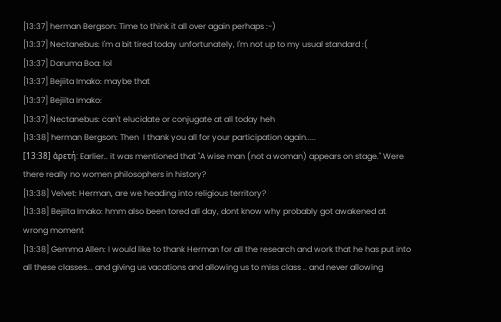[13:37] herman Bergson: Time to think it all over again perhaps :-)
[13:37] Nectanebus: I'm a bit tired today unfortunately, I'm not up to my usual standard :(
[13:37] Daruma Boa: lol
[13:37] Bejiita Imako: maybe that
[13:37] Bejiita Imako:
[13:37] Nectanebus: can't elucidate or conjugate at all today heh
[13:38] herman Bergson: Then  I thank you all for your participation again.....
[13:38] ἀρετή: Earlier.. it was mentioned that "A wise man (not a woman) appears on stage." Were there really no women philosophers in history?
[13:38] Velvet: Herman, are we heading into religious territory?
[13:38] Bejiita Imako: hmm also been tored all day, dont know why probably got awakened at wrong moment
[13:38] Gemma Allen: I would like to thank Herman for all the research and work that he has put into all these classes... and giving us vacations and allowing us to miss class .. and never allowing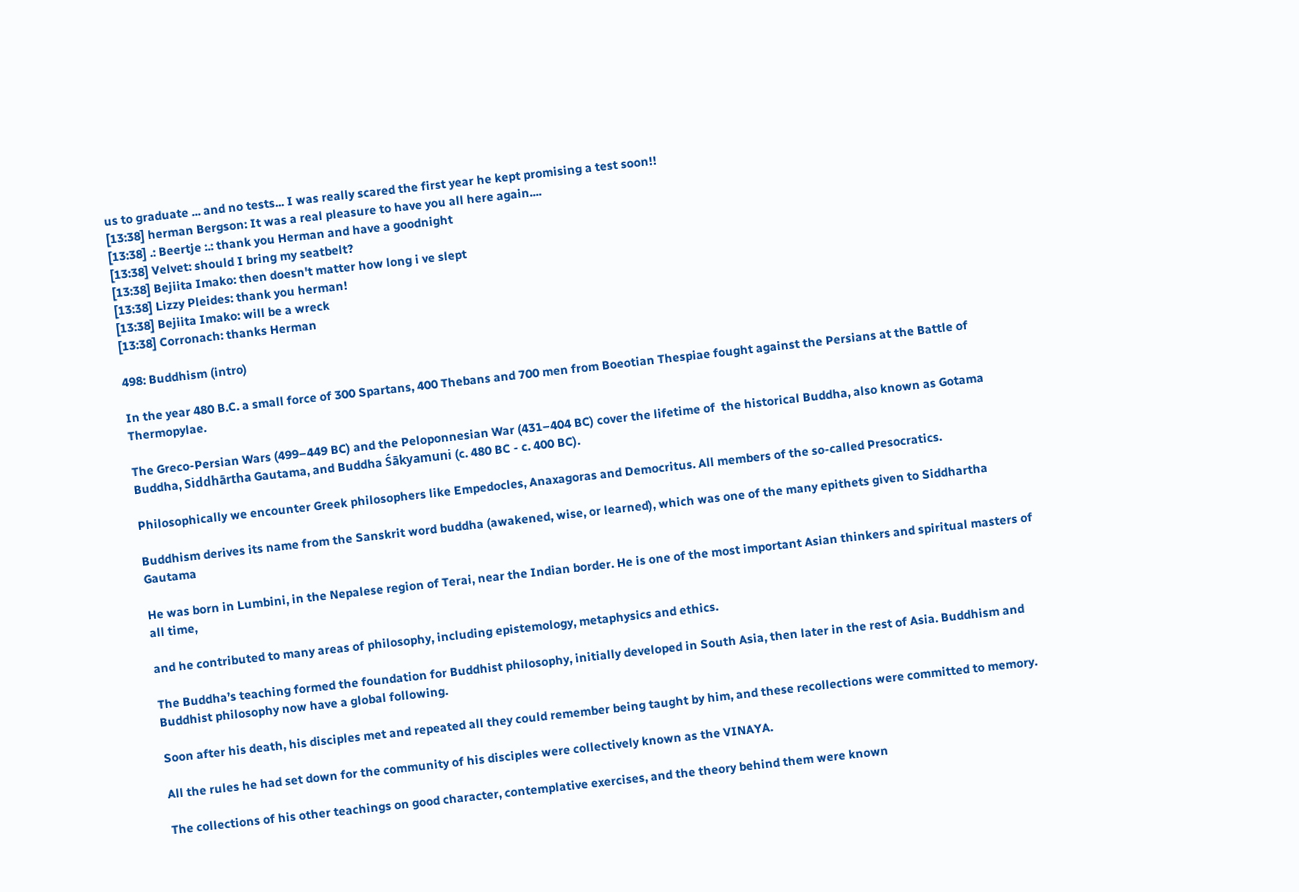us to graduate ... and no tests... I was really scared the first year he kept promising a test soon!!
[13:38] herman Bergson: It was a real pleasure to have you all here again....
[13:38] .: Beertje :.: thank you Herman and have a goodnight
[13:38] Velvet: should I bring my seatbelt?
[13:38] Bejiita Imako: then doesn't matter how long i ve slept
[13:38] Lizzy Pleides: thank you herman!
[13:38] Bejiita Imako: will be a wreck
[13:38] Corronach: thanks Herman

498: Buddhism (intro)

In the year 480 B.C. a small force of 300 Spartans, 400 Thebans and 700 men from Boeotian Thespiae fought against the Persians at the Battle of Thermopylae.

The Greco-Persian Wars (499–449 BC) and the Peloponnesian War (431–404 BC) cover the lifetime of  the historical Buddha, also known as Gotama Buddha, Siddhārtha Gautama, and Buddha Śākyamuni (c. 480 BC - c. 400 BC).

Philosophically we encounter Greek philosophers like Empedocles, Anaxagoras and Democritus. All members of the so-called Presocratics.

Buddhism derives its name from the Sanskrit word buddha (awakened, wise, or learned), which was one of the many epithets given to Siddhartha Gautama

He was born in Lumbini, in the Nepalese region of Terai, near the Indian border. He is one of the most important Asian thinkers and spiritual masters of all time,

and he contributed to many areas of philosophy, including epistemology, metaphysics and ethics.

The Buddha’s teaching formed the foundation for Buddhist philosophy, initially developed in South Asia, then later in the rest of Asia. Buddhism and Buddhist philosophy now have a global following.

Soon after his death, his disciples met and repeated all they could remember being taught by him, and these recollections were committed to memory.

All the rules he had set down for the community of his disciples were collectively known as the VINAYA.

The collections of his other teachings on good character, contemplative exercises, and the theory behind them were known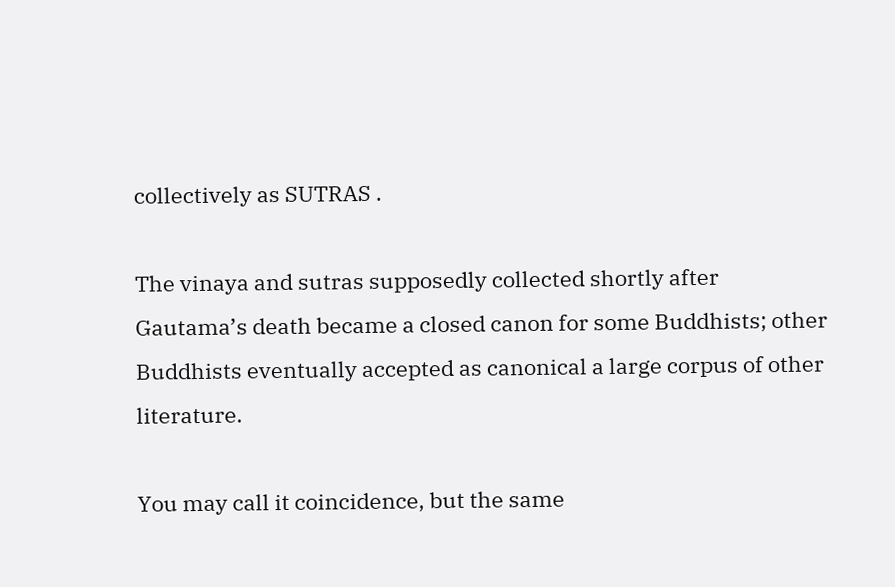collectively as SUTRAS .

The vinaya and sutras supposedly collected shortly after Gautama’s death became a closed canon for some Buddhists; other Buddhists eventually accepted as canonical a large corpus of other literature.

You may call it coincidence, but the same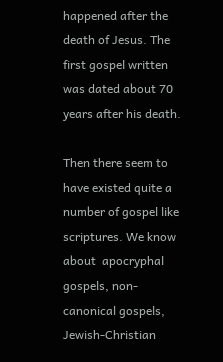happened after the death of Jesus. The first gospel written was dated about 70 years after his death.

Then there seem to have existed quite a number of gospel like scriptures. We know about  apocryphal gospels, non-canonical gospels, Jewish-Christian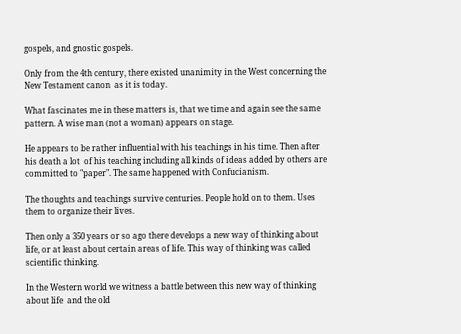gospels, and gnostic gospels.

Only from the 4th century, there existed unanimity in the West concerning the New Testament canon  as it is today.

What fascinates me in these matters is, that we time and again see the same pattern. A wise man (not a woman) appears on stage.

He appears to be rather influential with his teachings in his time. Then after his death a lot  of his teaching including all kinds of ideas added by others are committed to "paper". The same happened with Confucianism.

The thoughts and teachings survive centuries. People hold on to them. Uses them to organize their lives.

Then only a 350 years or so ago there develops a new way of thinking about life, or at least about certain areas of life. This way of thinking was called scientific thinking.

In the Western world we witness a battle between this new way of thinking about life  and the old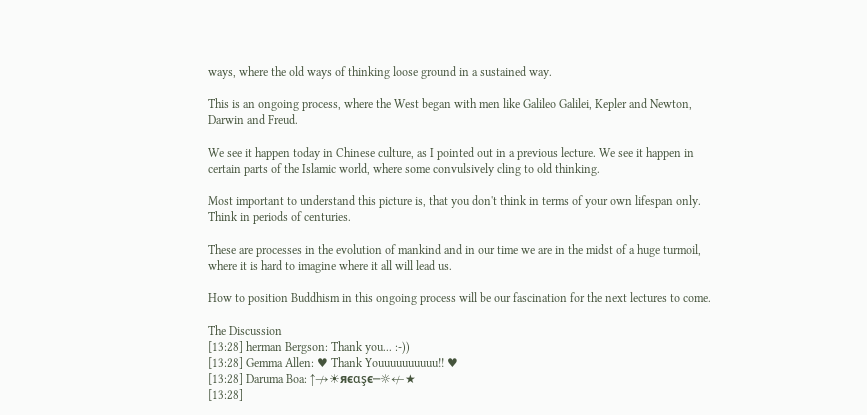ways, where the old ways of thinking loose ground in a sustained way.

This is an ongoing process, where the West began with men like Galileo Galilei, Kepler and Newton, Darwin and Freud.

We see it happen today in Chinese culture, as I pointed out in a previous lecture. We see it happen in certain parts of the Islamic world, where some convulsively cling to old thinking.

Most important to understand this picture is, that you don't think in terms of your own lifespan only. Think in periods of centuries.

These are processes in the evolution of mankind and in our time we are in the midst of a huge turmoil, where it is hard to imagine where it all will lead us.

How to position Buddhism in this ongoing process will be our fascination for the next lectures to come.

The Discussion
[13:28] herman Bergson: Thank you... :-))
[13:28] Gemma Allen: ♥ Thank Youuuuuuuuuu!! ♥
[13:28] Daruma Boa: ↑↛☀яєαşє─☼↚★
[13:28]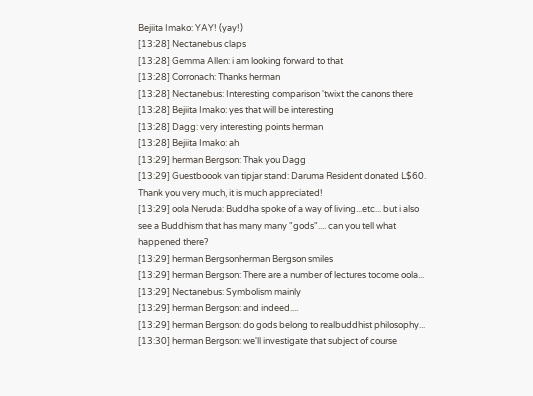Bejiita Imako: YAY! (yay!)
[13:28] Nectanebus claps
[13:28] Gemma Allen: i am looking forward to that
[13:28] Corronach: Thanks herman
[13:28] Nectanebus: Interesting comparison 'twixt the canons there
[13:28] Bejiita Imako: yes that will be interesting
[13:28] Dagg: very interesting points herman
[13:28] Bejiita Imako: ah
[13:29] herman Bergson: Thak you Dagg
[13:29] Guestboook van tipjar stand: Daruma Resident donated L$60. Thank you very much, it is much appreciated!
[13:29] oola Neruda: Buddha spoke of a way of living...etc... but i also see a Buddhism that has many many "gods".... can you tell what happened there?
[13:29] herman Bergsonherman Bergson smiles
[13:29] herman Bergson: There are a number of lectures tocome oola...
[13:29] Nectanebus: Symbolism mainly
[13:29] herman Bergson: and indeed....
[13:29] herman Bergson: do gods belong to realbuddhist philosophy...
[13:30] herman Bergson: we'll investigate that subject of course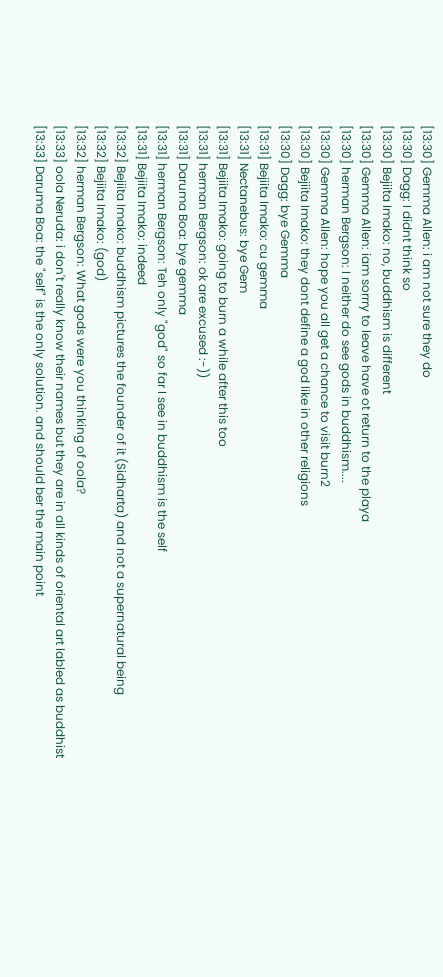[13:30] Gemma Allen: i am not sure they do
[13:30] Dagg: I didnt think so
[13:30] Bejiita Imako: no, buddhism is different
[13:30] Gemma Allen: iam sorrry to leave have ot return to the playa
[13:30] herman Bergson: I neither do see gods in buddhism....
[13:30] Gemma Allen: hope you all get a chance to visit burn2
[13:30] Bejiita Imako: they dont define a god like in other religions
[13:30] Dagg: bye Gemma
[13:31] Bejiita Imako: cu gemma
[13:31] Nectanebus: bye Gem
[13:31] Bejiita Imako: going to burn a while after this too
[13:31] herman Bergson: ok are excused :-))
[13:31] Daruma Boa: bye gemma
[13:31] herman Bergson: Teh only "god" so far I see in buddhism is the self
[13:31] Bejiita Imako: indeed
[13:32] Bejiita Imako: buddhism pictures the founder of it (Sidharta) and not a supernatural being
[13:32] Bejiita Imako: (god)
[13:32] herman Bergson: What gods were you thinking of oola?
[13:33] oola Neruda: i don't really know their names but they are in all kinds of oriental art labled as buddhist
[13:33] Daruma Boa: the "self" is the only solution. and should ber the main point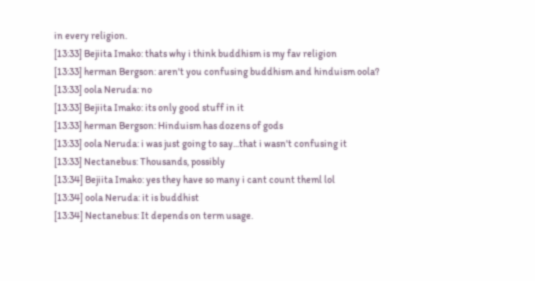in every religion.
[13:33] Bejiita Imako: thats why i think buddhism is my fav religion
[13:33] herman Bergson: aren't you confusing buddhism and hinduism oola?
[13:33] oola Neruda: no
[13:33] Bejiita Imako: its only good stuff in it
[13:33] herman Bergson: Hinduism has dozens of gods
[13:33] oola Neruda: i was just going to say...that i wasn't confusing it
[13:33] Nectanebus: Thousands, possibly
[13:34] Bejiita Imako: yes they have so many i cant count theml lol
[13:34] oola Neruda: it is buddhist
[13:34] Nectanebus: It depends on term usage.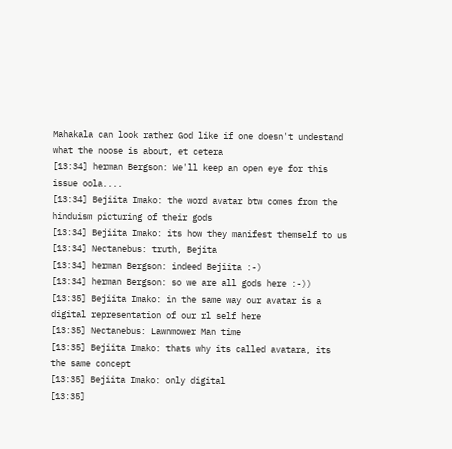Mahakala can look rather God like if one doesn't undestand what the noose is about, et cetera
[13:34] herman Bergson: We'll keep an open eye for this issue oola....
[13:34] Bejiita Imako: the word avatar btw comes from the hinduism picturing of their gods
[13:34] Bejiita Imako: its how they manifest themself to us
[13:34] Nectanebus: truth, Bejita
[13:34] herman Bergson: indeed Bejiita :-)
[13:34] herman Bergson: so we are all gods here :-))
[13:35] Bejiita Imako: in the same way our avatar is a digital representation of our rl self here
[13:35] Nectanebus: Lawnmower Man time
[13:35] Bejiita Imako: thats why its called avatara, its the same concept
[13:35] Bejiita Imako: only digital
[13:35]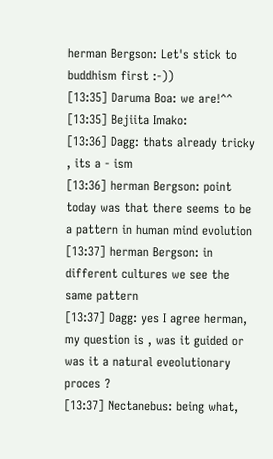herman Bergson: Let's stick to buddhism first :-))
[13:35] Daruma Boa: we are!^^
[13:35] Bejiita Imako:
[13:36] Dagg: thats already tricky , its a - ism
[13:36] herman Bergson: point today was that there seems to be a pattern in human mind evolution
[13:37] herman Bergson: in different cultures we see the same pattern
[13:37] Dagg: yes I agree herman, my question is , was it guided or was it a natural eveolutionary proces ?
[13:37] Nectanebus: being what,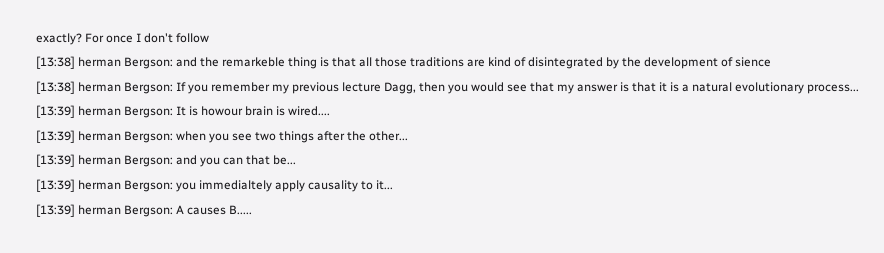exactly? For once I don't follow
[13:38] herman Bergson: and the remarkeble thing is that all those traditions are kind of disintegrated by the development of sience
[13:38] herman Bergson: If you remember my previous lecture Dagg, then you would see that my answer is that it is a natural evolutionary process...
[13:39] herman Bergson: It is howour brain is wired....
[13:39] herman Bergson: when you see two things after the other...
[13:39] herman Bergson: and you can that be...
[13:39] herman Bergson: you immedialtely apply causality to it...
[13:39] herman Bergson: A causes B.....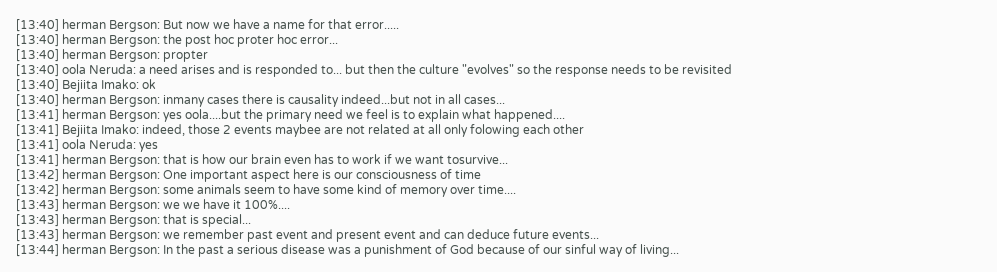[13:40] herman Bergson: But now we have a name for that error.....
[13:40] herman Bergson: the post hoc proter hoc error...
[13:40] herman Bergson: propter
[13:40] oola Neruda: a need arises and is responded to... but then the culture "evolves" so the response needs to be revisited
[13:40] Bejiita Imako: ok
[13:40] herman Bergson: inmany cases there is causality indeed...but not in all cases...
[13:41] herman Bergson: yes oola....but the primary need we feel is to explain what happened....
[13:41] Bejiita Imako: indeed, those 2 events maybee are not related at all only folowing each other
[13:41] oola Neruda: yes
[13:41] herman Bergson: that is how our brain even has to work if we want tosurvive...
[13:42] herman Bergson: One important aspect here is our consciousness of time
[13:42] herman Bergson: some animals seem to have some kind of memory over time....
[13:43] herman Bergson: we we have it 100%....
[13:43] herman Bergson: that is special...
[13:43] herman Bergson: we remember past event and present event and can deduce future events...
[13:44] herman Bergson: In the past a serious disease was a punishment of God because of our sinful way of living...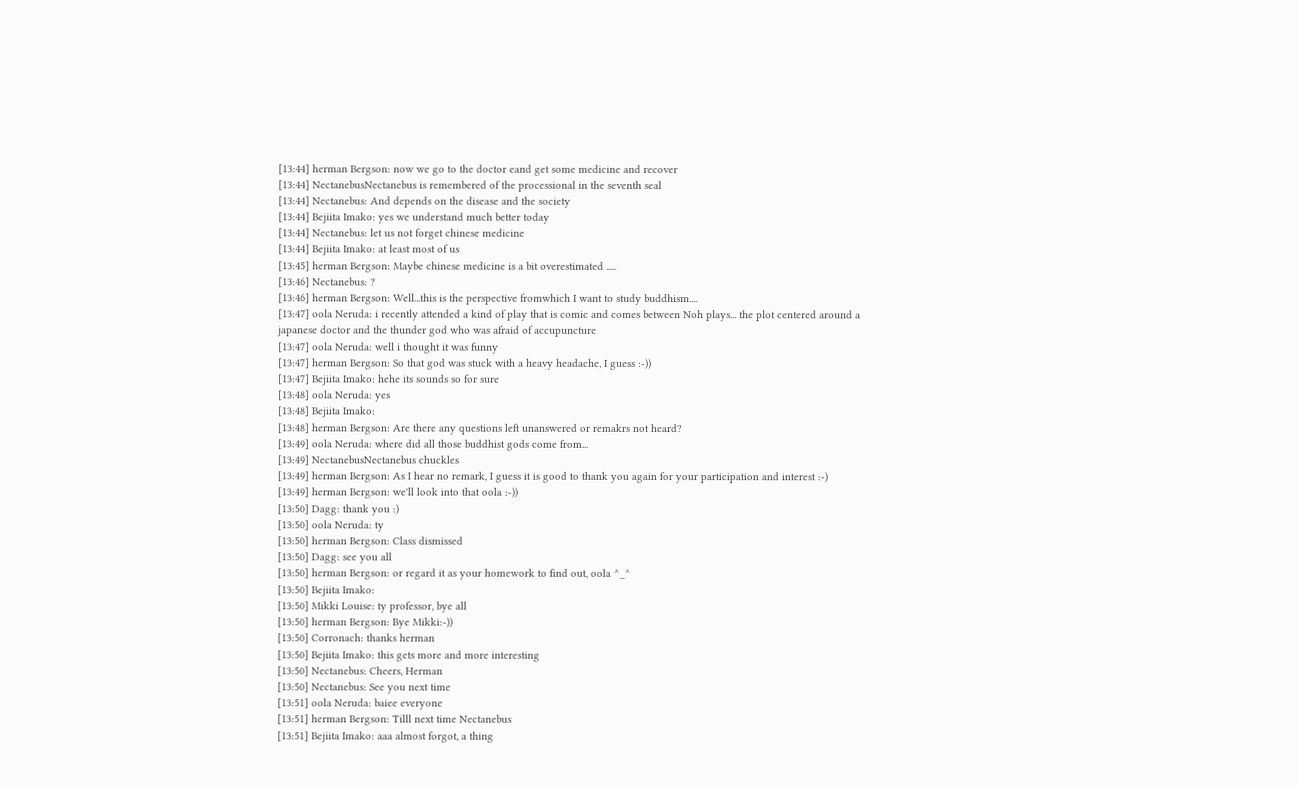[13:44] herman Bergson: now we go to the doctor eand get some medicine and recover
[13:44] NectanebusNectanebus is remembered of the processional in the seventh seal
[13:44] Nectanebus: And depends on the disease and the society
[13:44] Bejiita Imako: yes we understand much better today
[13:44] Nectanebus: let us not forget chinese medicine
[13:44] Bejiita Imako: at least most of us
[13:45] herman Bergson: Maybe chinese medicine is a bit overestimated .....
[13:46] Nectanebus: ?
[13:46] herman Bergson: Well...this is the perspective fromwhich I want to study buddhism....
[13:47] oola Neruda: i recently attended a kind of play that is comic and comes between Noh plays... the plot centered around a japanese doctor and the thunder god who was afraid of accupuncture
[13:47] oola Neruda: well i thought it was funny
[13:47] herman Bergson: So that god was stuck with a heavy headache, I guess :-))
[13:47] Bejiita Imako: hehe its sounds so for sure
[13:48] oola Neruda: yes
[13:48] Bejiita Imako:
[13:48] herman Bergson: Are there any questions left unanswered or remakrs not heard?
[13:49] oola Neruda: where did all those buddhist gods come from...
[13:49] NectanebusNectanebus chuckles
[13:49] herman Bergson: As I hear no remark, I guess it is good to thank you again for your participation and interest :-)
[13:49] herman Bergson: we'll look into that oola :-))
[13:50] Dagg: thank you :)
[13:50] oola Neruda: ty
[13:50] herman Bergson: Class dismissed
[13:50] Dagg: see you all
[13:50] herman Bergson: or regard it as your homework to find out, oola ^_^
[13:50] Bejiita Imako:
[13:50] Mikki Louise: ty professor, bye all
[13:50] herman Bergson: Bye Mikki:-))
[13:50] Corronach: thanks herman
[13:50] Bejiita Imako: this gets more and more interesting
[13:50] Nectanebus: Cheers, Herman
[13:50] Nectanebus: See you next time
[13:51] oola Neruda: baiee everyone
[13:51] herman Bergson: Tilll next time Nectanebus
[13:51] Bejiita Imako: aaa almost forgot, a thing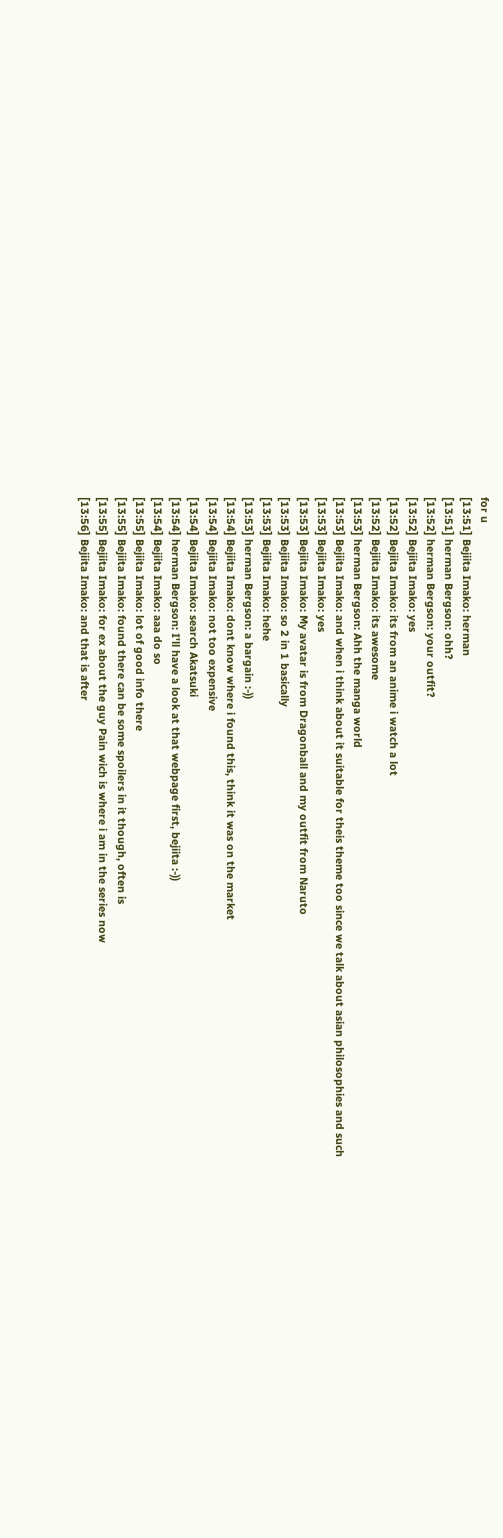for u
[13:51] Bejiita Imako: herman
[13:51] herman Bergson: ohh?
[13:52] herman Bergson: your outfit?
[13:52] Bejiita Imako: yes
[13:52] Bejiita Imako: its from an anime i watch a lot
[13:52] Bejiita Imako: its awesome
[13:53] herman Bergson: Ahh the manga world
[13:53] Bejiita Imako: and when i think about it suitable for theis theme too since we talk about asian philosophies and such
[13:53] Bejiita Imako: yes
[13:53] Bejiita Imako: My avatar is from Dragonball and my outfit from Naruto
[13:53] Bejiita Imako: so 2 in 1 basically
[13:53] Bejiita Imako: hehe
[13:53] herman Bergson: a bargain :-))
[13:54] Bejiita Imako: dont know where i found this, think it was on the market
[13:54] Bejiita Imako: not too expensive
[13:54] Bejiita Imako: search Akatsuki
[13:54] herman Bergson: I'll have a look at that webpage first, bejiita :-))
[13:54] Bejiita Imako: aaa do so
[13:55] Bejiita Imako: lot of good info there
[13:55] Bejiita Imako: found there can be some spoilers in it though, often is
[13:55] Bejiita Imako: for ex about the guy Pain wich is where i am in the series now
[13:56] Bejiita Imako: and that is after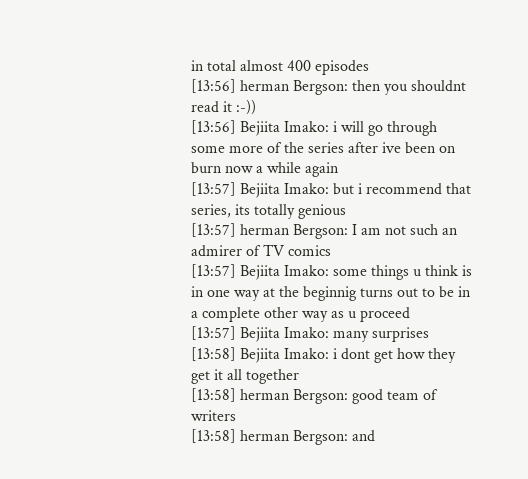in total almost 400 episodes
[13:56] herman Bergson: then you shouldnt read it :-))
[13:56] Bejiita Imako: i will go through some more of the series after ive been on burn now a while again
[13:57] Bejiita Imako: but i recommend that series, its totally genious
[13:57] herman Bergson: I am not such an admirer of TV comics
[13:57] Bejiita Imako: some things u think is in one way at the beginnig turns out to be in a complete other way as u proceed
[13:57] Bejiita Imako: many surprises
[13:58] Bejiita Imako: i dont get how they get it all together
[13:58] herman Bergson: good team of writers
[13:58] herman Bergson: and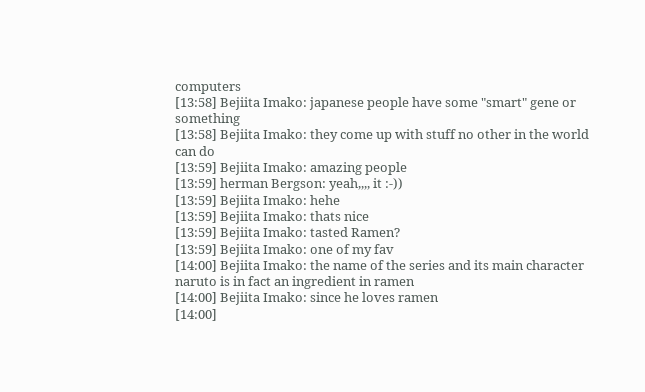computers
[13:58] Bejiita Imako: japanese people have some "smart" gene or something
[13:58] Bejiita Imako: they come up with stuff no other in the world can do
[13:59] Bejiita Imako: amazing people
[13:59] herman Bergson: yeah,,,, it :-))
[13:59] Bejiita Imako: hehe
[13:59] Bejiita Imako: thats nice
[13:59] Bejiita Imako: tasted Ramen?
[13:59] Bejiita Imako: one of my fav
[14:00] Bejiita Imako: the name of the series and its main character naruto is in fact an ingredient in ramen
[14:00] Bejiita Imako: since he loves ramen
[14:00]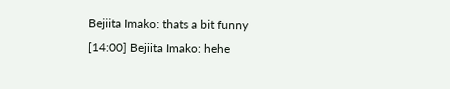Bejiita Imako: thats a bit funny
[14:00] Bejiita Imako: hehe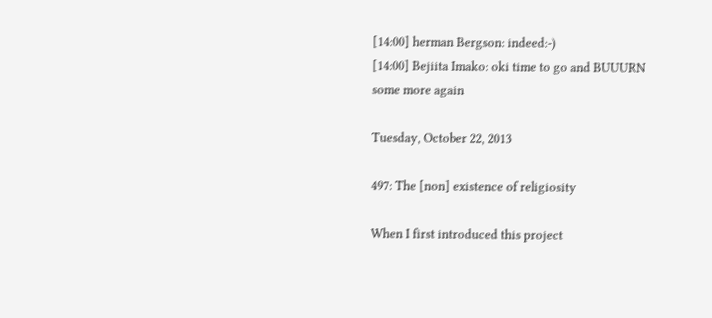[14:00] herman Bergson: indeed:-)
[14:00] Bejiita Imako: oki time to go and BUUURN some more again

Tuesday, October 22, 2013

497: The [non] existence of religiosity

When I first introduced this project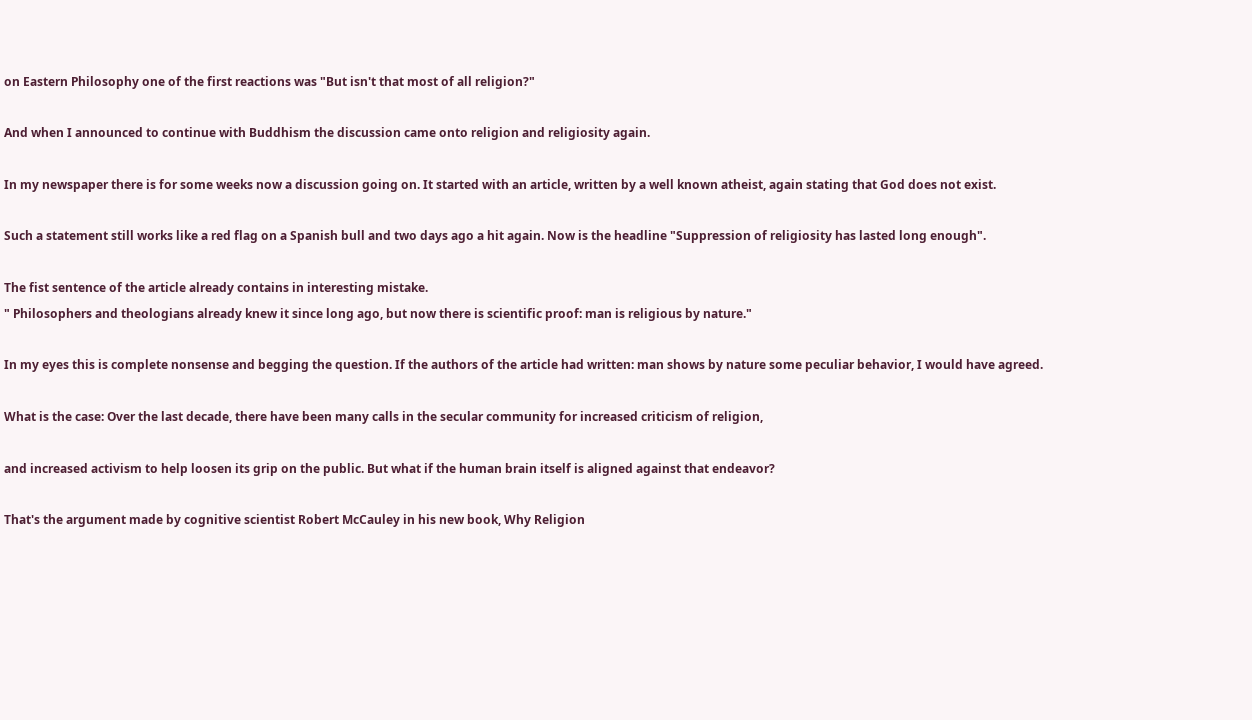on Eastern Philosophy one of the first reactions was "But isn't that most of all religion?"

And when I announced to continue with Buddhism the discussion came onto religion and religiosity again.

In my newspaper there is for some weeks now a discussion going on. It started with an article, written by a well known atheist, again stating that God does not exist.

Such a statement still works like a red flag on a Spanish bull and two days ago a hit again. Now is the headline "Suppression of religiosity has lasted long enough".

The fist sentence of the article already contains in interesting mistake.
" Philosophers and theologians already knew it since long ago, but now there is scientific proof: man is religious by nature."

In my eyes this is complete nonsense and begging the question. If the authors of the article had written: man shows by nature some peculiar behavior, I would have agreed.

What is the case: Over the last decade, there have been many calls in the secular community for increased criticism of religion,

and increased activism to help loosen its grip on the public. But what if the human brain itself is aligned against that endeavor?

That's the argument made by cognitive scientist Robert McCauley in his new book, Why Religion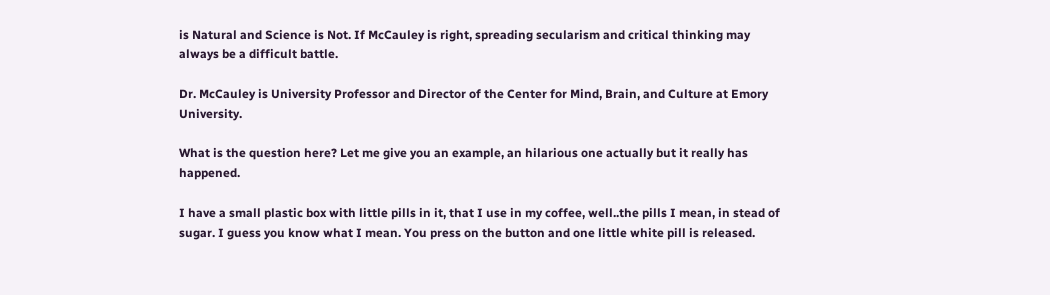is Natural and Science is Not. If McCauley is right, spreading secularism and critical thinking may always be a difficult battle.

Dr. McCauley is University Professor and Director of the Center for Mind, Brain, and Culture at Emory University.

What is the question here? Let me give you an example, an hilarious one actually but it really has happened.

I have a small plastic box with little pills in it, that I use in my coffee, well..the pills I mean, in stead of sugar. I guess you know what I mean. You press on the button and one little white pill is released.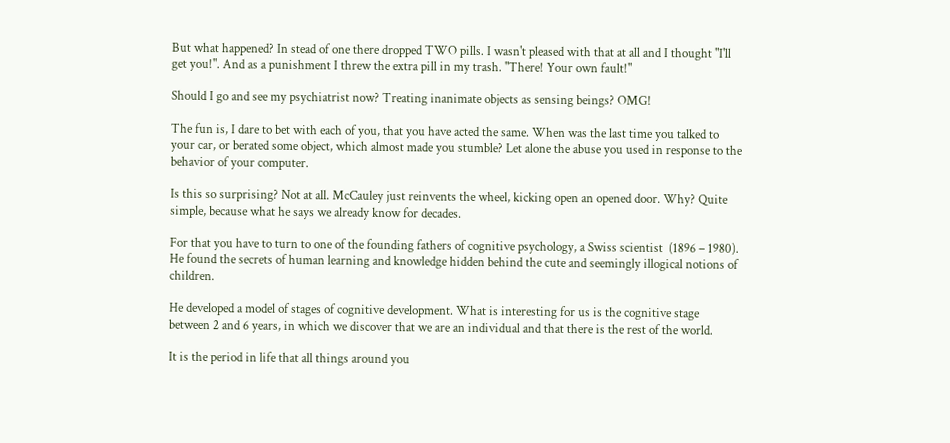But what happened? In stead of one there dropped TWO pills. I wasn't pleased with that at all and I thought "I'll get you!". And as a punishment I threw the extra pill in my trash. "There! Your own fault!"

Should I go and see my psychiatrist now? Treating inanimate objects as sensing beings? OMG!

The fun is, I dare to bet with each of you, that you have acted the same. When was the last time you talked to your car, or berated some object, which almost made you stumble? Let alone the abuse you used in response to the behavior of your computer.

Is this so surprising? Not at all. McCauley just reinvents the wheel, kicking open an opened door. Why? Quite simple, because what he says we already know for decades.

For that you have to turn to one of the founding fathers of cognitive psychology, a Swiss scientist  (1896 – 1980). He found the secrets of human learning and knowledge hidden behind the cute and seemingly illogical notions of children.

He developed a model of stages of cognitive development. What is interesting for us is the cognitive stage between 2 and 6 years, in which we discover that we are an individual and that there is the rest of the world.

It is the period in life that all things around you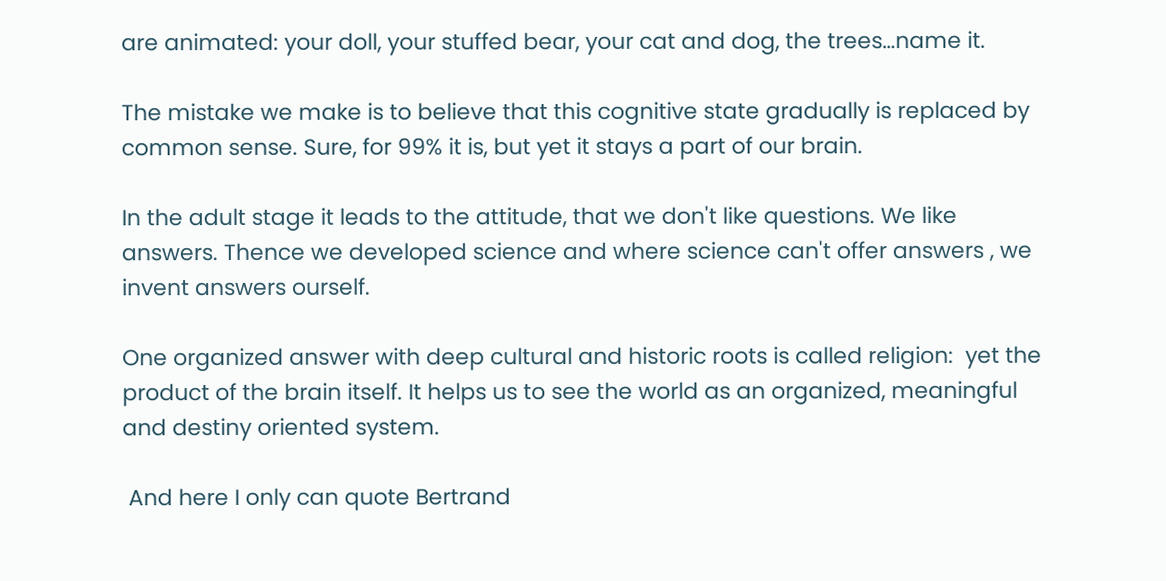are animated: your doll, your stuffed bear, your cat and dog, the trees…name it.

The mistake we make is to believe that this cognitive state gradually is replaced by common sense. Sure, for 99% it is, but yet it stays a part of our brain.

In the adult stage it leads to the attitude, that we don't like questions. We like answers. Thence we developed science and where science can't offer answers , we invent answers ourself.

One organized answer with deep cultural and historic roots is called religion:  yet the product of the brain itself. It helps us to see the world as an organized, meaningful and destiny oriented system.

 And here I only can quote Bertrand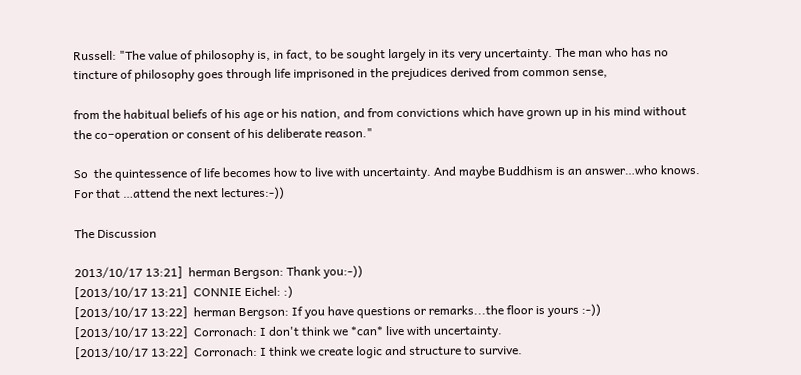Russell: "The value of philosophy is, in fact, to be sought largely in its very uncertainty. The man who has no tincture of philosophy goes through life imprisoned in the prejudices derived from common sense,

from the habitual beliefs of his age or his nation, and from convictions which have grown up in his mind without the co−operation or consent of his deliberate reason."

So  the quintessence of life becomes how to live with uncertainty. And maybe Buddhism is an answer…who knows. For that …attend the next lectures:-))

The Discussion

2013/10/17 13:21]  herman Bergson: Thank you:-))
[2013/10/17 13:21]  CONNIE Eichel: :)
[2013/10/17 13:22]  herman Bergson: If you have questions or remarks...the floor is yours :-))
[2013/10/17 13:22]  Corronach: I don't think we *can* live with uncertainty.
[2013/10/17 13:22]  Corronach: I think we create logic and structure to survive.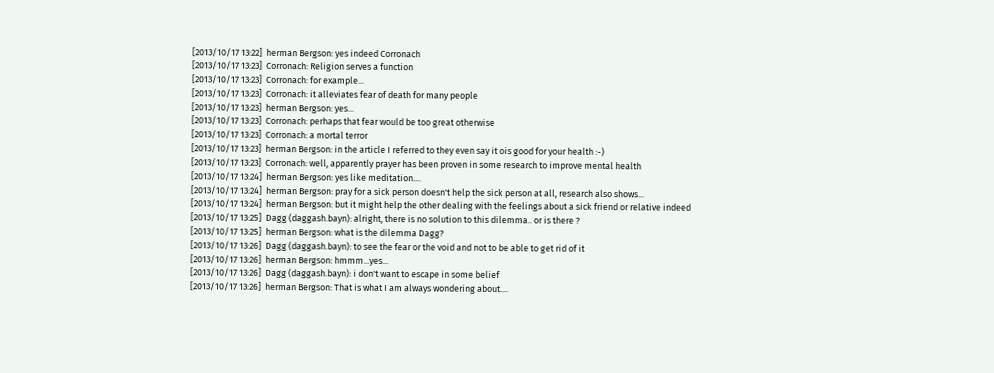[2013/10/17 13:22]  herman Bergson: yes indeed Corronach
[2013/10/17 13:23]  Corronach: Religion serves a function
[2013/10/17 13:23]  Corronach: for example...
[2013/10/17 13:23]  Corronach: it alleviates fear of death for many people
[2013/10/17 13:23]  herman Bergson: yes...
[2013/10/17 13:23]  Corronach: perhaps that fear would be too great otherwise
[2013/10/17 13:23]  Corronach: a mortal terror
[2013/10/17 13:23]  herman Bergson: in the article I referred to they even say it ois good for your health :-)
[2013/10/17 13:23]  Corronach: well, apparently prayer has been proven in some research to improve mental health
[2013/10/17 13:24]  herman Bergson: yes like meditation....
[2013/10/17 13:24]  herman Bergson: pray for a sick person doesn't help the sick person at all, research also shows...
[2013/10/17 13:24]  herman Bergson: but it might help the other dealing with the feelings about a sick friend or relative indeed
[2013/10/17 13:25]  Dagg (daggash.bayn): alright, there is no solution to this dilemma.. or is there ?
[2013/10/17 13:25]  herman Bergson: what is the dilemma Dagg?
[2013/10/17 13:26]  Dagg (daggash.bayn): to see the fear or the void and not to be able to get rid of it
[2013/10/17 13:26]  herman Bergson: hmmm...yes...
[2013/10/17 13:26]  Dagg (daggash.bayn): i don't want to escape in some belief
[2013/10/17 13:26]  herman Bergson: That is what I am always wondering about....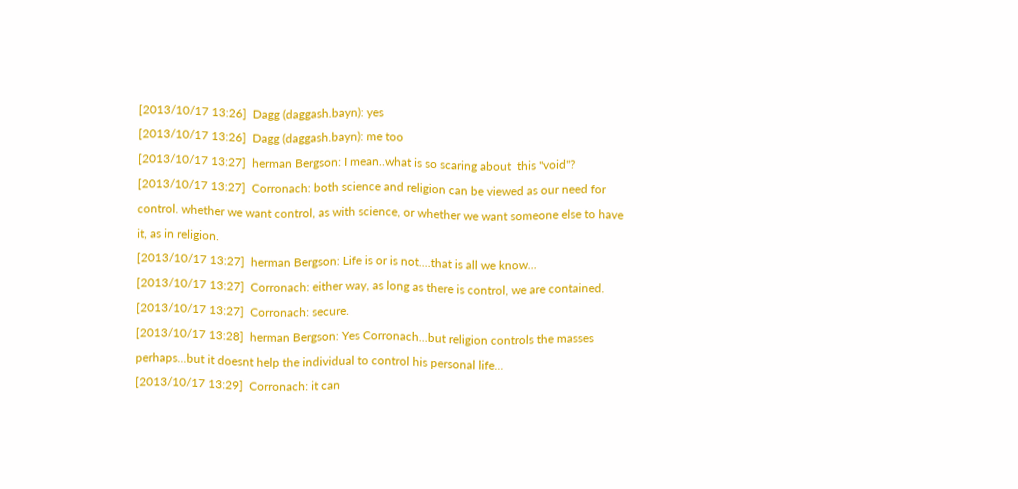[2013/10/17 13:26]  Dagg (daggash.bayn): yes
[2013/10/17 13:26]  Dagg (daggash.bayn): me too
[2013/10/17 13:27]  herman Bergson: I mean..what is so scaring about  this "void"?
[2013/10/17 13:27]  Corronach: both science and religion can be viewed as our need for control. whether we want control, as with science, or whether we want someone else to have it, as in religion.
[2013/10/17 13:27]  herman Bergson: Life is or is not....that is all we know...
[2013/10/17 13:27]  Corronach: either way, as long as there is control, we are contained.
[2013/10/17 13:27]  Corronach: secure.
[2013/10/17 13:28]  herman Bergson: Yes Corronach...but religion controls the masses perhaps...but it doesnt help the individual to control his personal life...
[2013/10/17 13:29]  Corronach: it can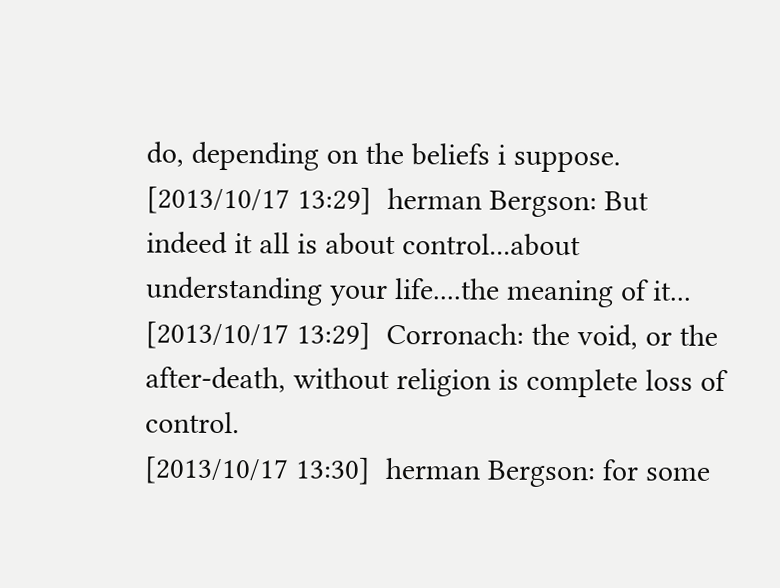do, depending on the beliefs i suppose.
[2013/10/17 13:29]  herman Bergson: But indeed it all is about control...about understanding your life....the meaning of it...
[2013/10/17 13:29]  Corronach: the void, or the after-death, without religion is complete loss of control.
[2013/10/17 13:30]  herman Bergson: for some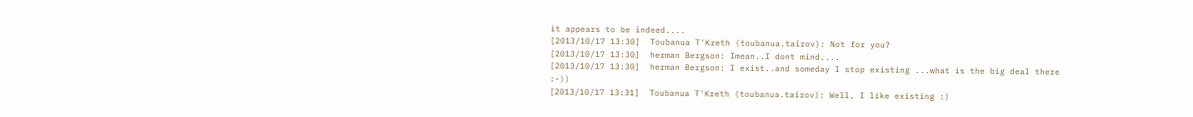it appears to be indeed....
[2013/10/17 13:30]  Toubanua T'Kreth (toubanua.tairov): Not for you?
[2013/10/17 13:30]  herman Bergson: Imean..I dont mind....
[2013/10/17 13:30]  herman Bergson: I exist..and someday I stop existing ...what is the big deal there :-))
[2013/10/17 13:31]  Toubanua T'Kreth (toubanua.tairov): Well, I like existing :)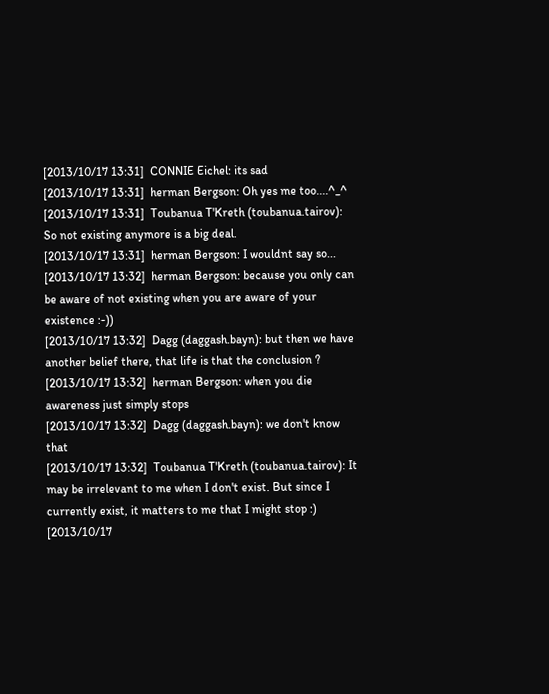[2013/10/17 13:31]  CONNIE Eichel: its sad
[2013/10/17 13:31]  herman Bergson: Oh yes me too....^_^
[2013/10/17 13:31]  Toubanua T'Kreth (toubanua.tairov): So not existing anymore is a big deal.
[2013/10/17 13:31]  herman Bergson: I wouldnt say so...
[2013/10/17 13:32]  herman Bergson: because you only can be aware of not existing when you are aware of your existence :-))
[2013/10/17 13:32]  Dagg (daggash.bayn): but then we have another belief there, that life is that the conclusion ?
[2013/10/17 13:32]  herman Bergson: when you die awareness just simply stops
[2013/10/17 13:32]  Dagg (daggash.bayn): we don't know that
[2013/10/17 13:32]  Toubanua T'Kreth (toubanua.tairov): It may be irrelevant to me when I don't exist. But since I currently exist, it matters to me that I might stop :)
[2013/10/17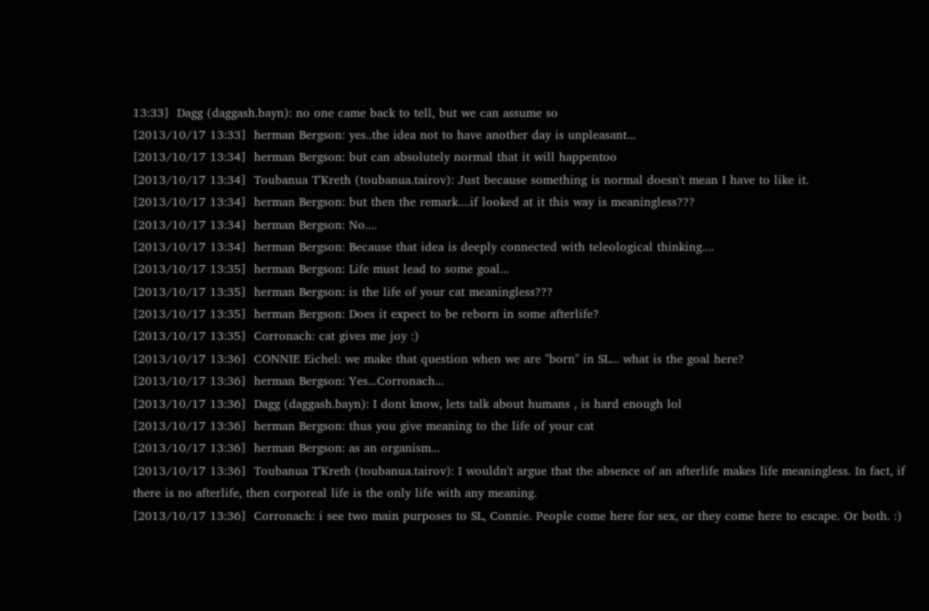13:33]  Dagg (daggash.bayn): no one came back to tell, but we can assume so
[2013/10/17 13:33]  herman Bergson: yes..the idea not to have another day is unpleasant...
[2013/10/17 13:34]  herman Bergson: but can absolutely normal that it will happentoo
[2013/10/17 13:34]  Toubanua T'Kreth (toubanua.tairov): Just because something is normal doesn't mean I have to like it.
[2013/10/17 13:34]  herman Bergson: but then the remark....if looked at it this way is meaningless???
[2013/10/17 13:34]  herman Bergson: No....
[2013/10/17 13:34]  herman Bergson: Because that idea is deeply connected with teleological thinking....
[2013/10/17 13:35]  herman Bergson: Life must lead to some goal...
[2013/10/17 13:35]  herman Bergson: is the life of your cat meaningless???
[2013/10/17 13:35]  herman Bergson: Does it expect to be reborn in some afterlife?
[2013/10/17 13:35]  Corronach: cat gives me joy :)
[2013/10/17 13:36]  CONNIE Eichel: we make that question when we are "born" in SL... what is the goal here?
[2013/10/17 13:36]  herman Bergson: Yes...Corronach...
[2013/10/17 13:36]  Dagg (daggash.bayn): I dont know, lets talk about humans , is hard enough lol
[2013/10/17 13:36]  herman Bergson: thus you give meaning to the life of your cat
[2013/10/17 13:36]  herman Bergson: as an organism...
[2013/10/17 13:36]  Toubanua T'Kreth (toubanua.tairov): I wouldn't argue that the absence of an afterlife makes life meaningless. In fact, if there is no afterlife, then corporeal life is the only life with any meaning.
[2013/10/17 13:36]  Corronach: i see two main purposes to SL, Connie. People come here for sex, or they come here to escape. Or both. :)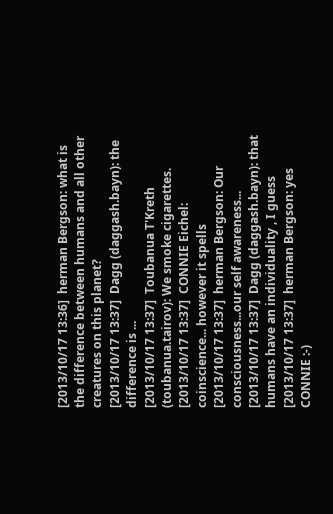[2013/10/17 13:36]  herman Bergson: what is the difference between humans and all other creatures on this planet?
[2013/10/17 13:37]  Dagg (daggash.bayn): the difference is ...
[2013/10/17 13:37]  Toubanua T'Kreth (toubanua.tairov): We smoke cigarettes.
[2013/10/17 13:37]  CONNIE Eichel: coinscience... however it spells
[2013/10/17 13:37]  herman Bergson: Our consciousness...our self awareness...
[2013/10/17 13:37]  Dagg (daggash.bayn): that humans have an individuality , I guess
[2013/10/17 13:37]  herman Bergson: yes CONNIE :-)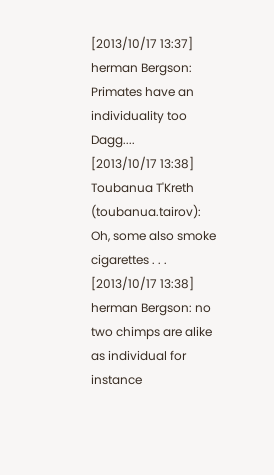[2013/10/17 13:37]  herman Bergson: Primates have an individuality too Dagg....
[2013/10/17 13:38]  Toubanua T'Kreth (toubanua.tairov): Oh, some also smoke cigarettes . . .
[2013/10/17 13:38]  herman Bergson: no two chimps are alike as individual for instance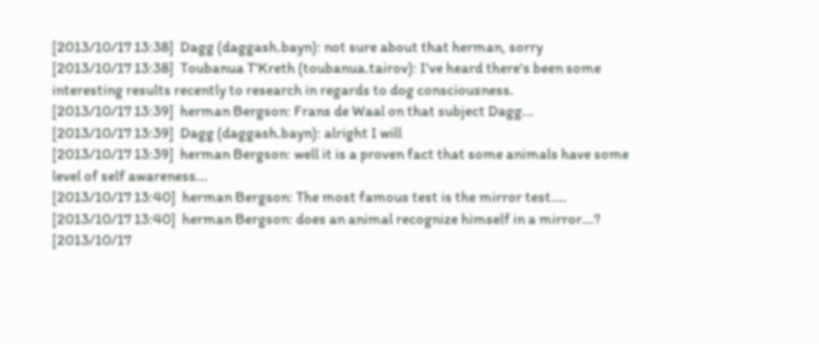[2013/10/17 13:38]  Dagg (daggash.bayn): not sure about that herman, sorry
[2013/10/17 13:38]  Toubanua T'Kreth (toubanua.tairov): I've heard there's been some interesting results recently to research in regards to dog consciousness.
[2013/10/17 13:39]  herman Bergson: Frans de Waal on that subject Dagg...
[2013/10/17 13:39]  Dagg (daggash.bayn): alright I will
[2013/10/17 13:39]  herman Bergson: well it is a proven fact that some animals have some level of self awareness...
[2013/10/17 13:40]  herman Bergson: The most famous test is the mirror test....
[2013/10/17 13:40]  herman Bergson: does an animal recognize himself in a mirror...?
[2013/10/17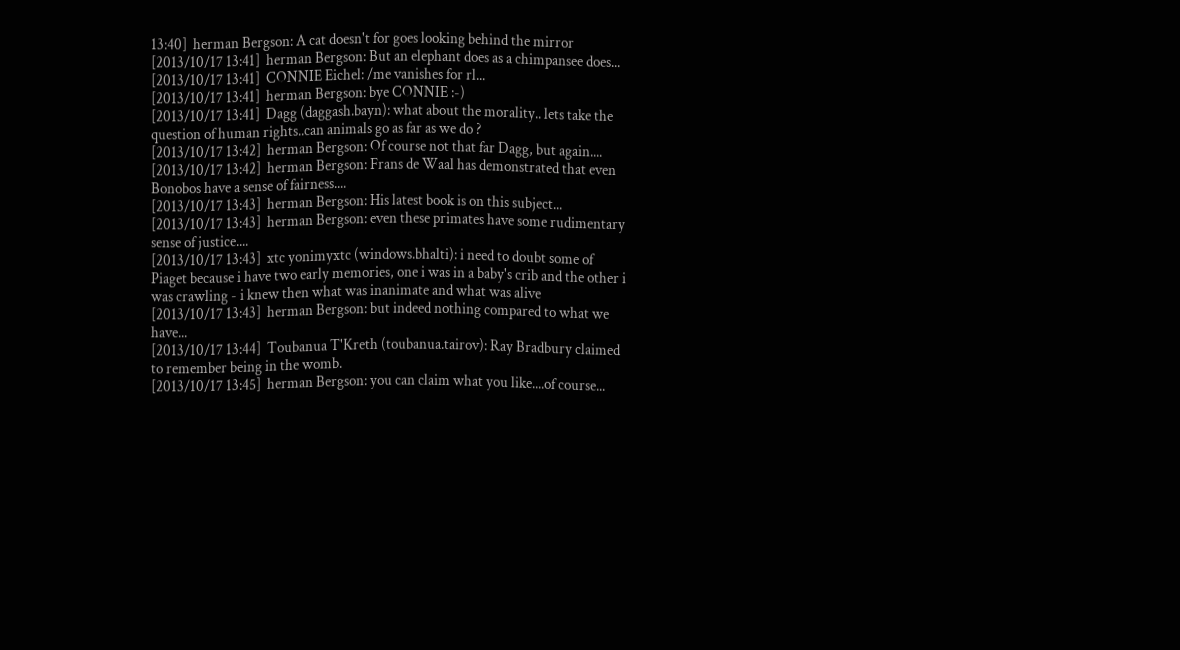13:40]  herman Bergson: A cat doesn't for goes looking behind the mirror
[2013/10/17 13:41]  herman Bergson: But an elephant does as a chimpansee does...
[2013/10/17 13:41]  CONNIE Eichel: /me vanishes for rl...
[2013/10/17 13:41]  herman Bergson: bye CONNIE :-)
[2013/10/17 13:41]  Dagg (daggash.bayn): what about the morality.. lets take the question of human rights..can animals go as far as we do ?
[2013/10/17 13:42]  herman Bergson: Of course not that far Dagg, but again....
[2013/10/17 13:42]  herman Bergson: Frans de Waal has demonstrated that even Bonobos have a sense of fairness....
[2013/10/17 13:43]  herman Bergson: His latest book is on this subject...
[2013/10/17 13:43]  herman Bergson: even these primates have some rudimentary sense of justice....
[2013/10/17 13:43]  xtc yonimyxtc (windows.bhalti): i need to doubt some of Piaget because i have two early memories, one i was in a baby's crib and the other i was crawling - i knew then what was inanimate and what was alive
[2013/10/17 13:43]  herman Bergson: but indeed nothing compared to what we have...
[2013/10/17 13:44]  Toubanua T'Kreth (toubanua.tairov): Ray Bradbury claimed to remember being in the womb.
[2013/10/17 13:45]  herman Bergson: you can claim what you like....of course...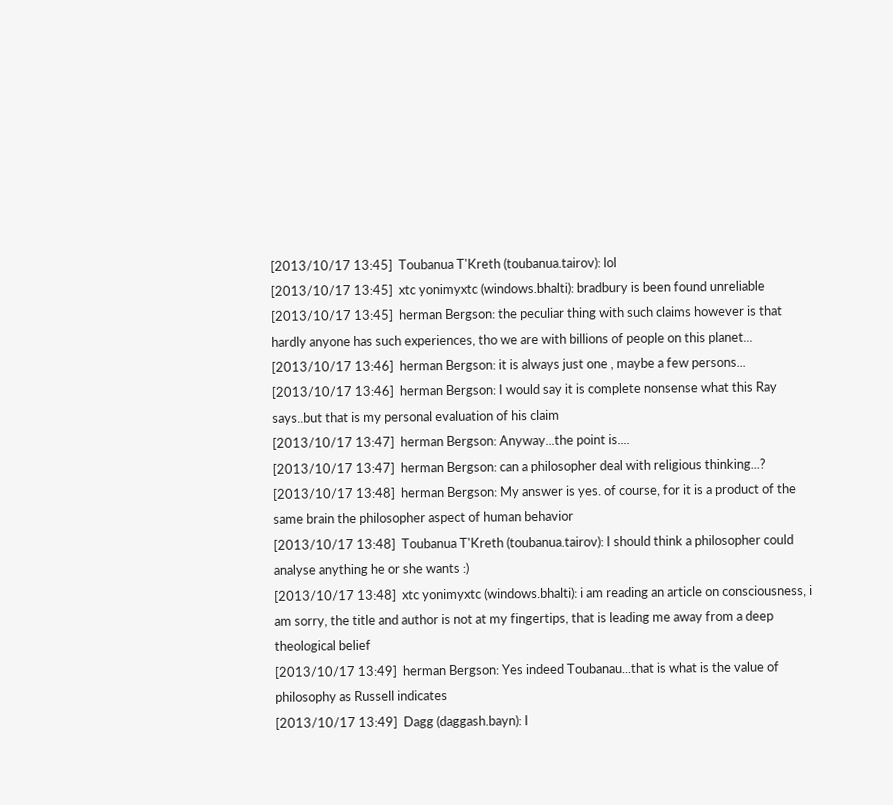[2013/10/17 13:45]  Toubanua T'Kreth (toubanua.tairov): lol
[2013/10/17 13:45]  xtc yonimyxtc (windows.bhalti): bradbury is been found unreliable
[2013/10/17 13:45]  herman Bergson: the peculiar thing with such claims however is that hardly anyone has such experiences, tho we are with billions of people on this planet...
[2013/10/17 13:46]  herman Bergson: it is always just one , maybe a few persons...
[2013/10/17 13:46]  herman Bergson: I would say it is complete nonsense what this Ray says..but that is my personal evaluation of his claim
[2013/10/17 13:47]  herman Bergson: Anyway...the point is....
[2013/10/17 13:47]  herman Bergson: can a philosopher deal with religious thinking...?
[2013/10/17 13:48]  herman Bergson: My answer is yes. of course, for it is a product of the same brain the philosopher aspect of human behavior
[2013/10/17 13:48]  Toubanua T'Kreth (toubanua.tairov): I should think a philosopher could analyse anything he or she wants :)
[2013/10/17 13:48]  xtc yonimyxtc (windows.bhalti): i am reading an article on consciousness, i am sorry, the title and author is not at my fingertips, that is leading me away from a deep theological belief
[2013/10/17 13:49]  herman Bergson: Yes indeed Toubanau...that is what is the value of philosophy as Russell indicates
[2013/10/17 13:49]  Dagg (daggash.bayn): I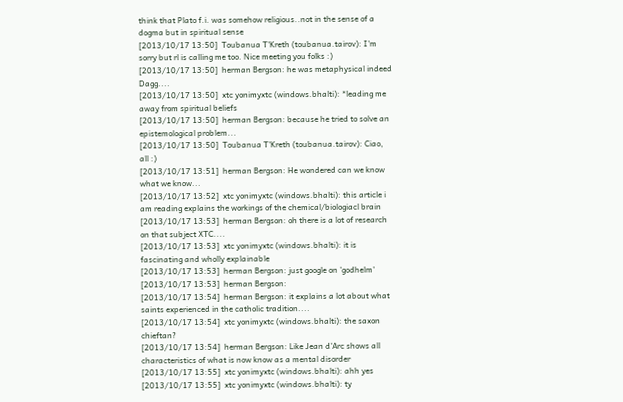think that Plato f.i. was somehow religious..not in the sense of a dogma but in spiritual sense
[2013/10/17 13:50]  Toubanua T'Kreth (toubanua.tairov): I'm sorry but rl is calling me too. Nice meeting you folks :)
[2013/10/17 13:50]  herman Bergson: he was metaphysical indeed Dagg....
[2013/10/17 13:50]  xtc yonimyxtc (windows.bhalti): *leading me away from spiritual beliefs
[2013/10/17 13:50]  herman Bergson: because he tried to solve an epistemological problem...
[2013/10/17 13:50]  Toubanua T'Kreth (toubanua.tairov): Ciao, all :)
[2013/10/17 13:51]  herman Bergson: He wondered can we know what we know...
[2013/10/17 13:52]  xtc yonimyxtc (windows.bhalti): this article i am reading explains the workings of the chemical/biologiacl brain
[2013/10/17 13:53]  herman Bergson: oh there is a lot of research on that subject XTC....
[2013/10/17 13:53]  xtc yonimyxtc (windows.bhalti): it is fascinating and wholly explainable
[2013/10/17 13:53]  herman Bergson: just google on 'godhelm'
[2013/10/17 13:53]  herman Bergson:
[2013/10/17 13:54]  herman Bergson: it explains a lot about what saints experienced in the catholic tradition....
[2013/10/17 13:54]  xtc yonimyxtc (windows.bhalti): the saxon chieftan?
[2013/10/17 13:54]  herman Bergson: Like Jean d'Arc shows all characteristics of what is now know as a mental disorder
[2013/10/17 13:55]  xtc yonimyxtc (windows.bhalti): ahh yes
[2013/10/17 13:55]  xtc yonimyxtc (windows.bhalti): ty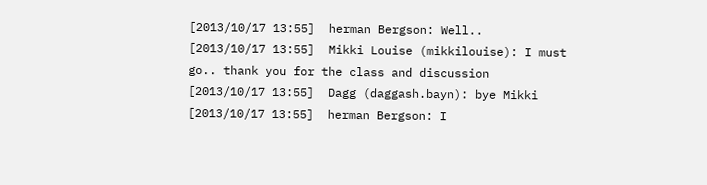[2013/10/17 13:55]  herman Bergson: Well..
[2013/10/17 13:55]  Mikki Louise (mikkilouise): I must go.. thank you for the class and discussion
[2013/10/17 13:55]  Dagg (daggash.bayn): bye Mikki
[2013/10/17 13:55]  herman Bergson: I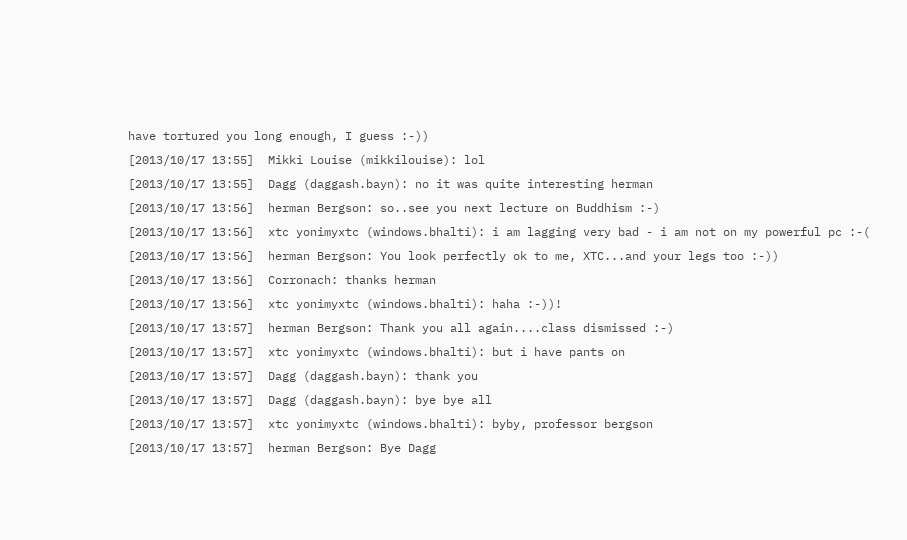have tortured you long enough, I guess :-))
[2013/10/17 13:55]  Mikki Louise (mikkilouise): lol
[2013/10/17 13:55]  Dagg (daggash.bayn): no it was quite interesting herman
[2013/10/17 13:56]  herman Bergson: so..see you next lecture on Buddhism :-)
[2013/10/17 13:56]  xtc yonimyxtc (windows.bhalti): i am lagging very bad - i am not on my powerful pc :-(
[2013/10/17 13:56]  herman Bergson: You look perfectly ok to me, XTC...and your legs too :-))
[2013/10/17 13:56]  Corronach: thanks herman
[2013/10/17 13:56]  xtc yonimyxtc (windows.bhalti): haha :-))!
[2013/10/17 13:57]  herman Bergson: Thank you all again....class dismissed :-)
[2013/10/17 13:57]  xtc yonimyxtc (windows.bhalti): but i have pants on
[2013/10/17 13:57]  Dagg (daggash.bayn): thank you
[2013/10/17 13:57]  Dagg (daggash.bayn): bye bye all
[2013/10/17 13:57]  xtc yonimyxtc (windows.bhalti): byby, professor bergson
[2013/10/17 13:57]  herman Bergson: Bye Dagg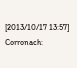[2013/10/17 13:57]  Corronach: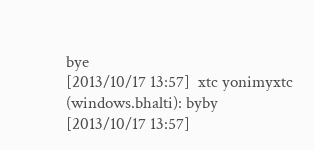bye
[2013/10/17 13:57]  xtc yonimyxtc (windows.bhalti): byby
[2013/10/17 13:57]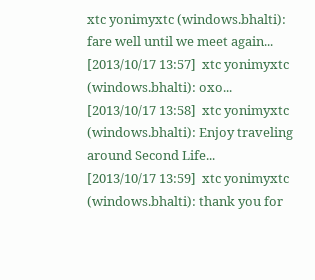xtc yonimyxtc (windows.bhalti): fare well until we meet again...
[2013/10/17 13:57]  xtc yonimyxtc (windows.bhalti): oxo...
[2013/10/17 13:58]  xtc yonimyxtc (windows.bhalti): Enjoy traveling around Second Life...
[2013/10/17 13:59]  xtc yonimyxtc (windows.bhalti): thank you for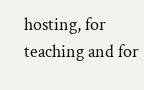hosting, for teaching and for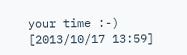your time :-)
[2013/10/17 13:59]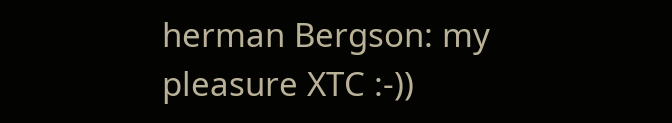herman Bergson: my pleasure XTC :-))